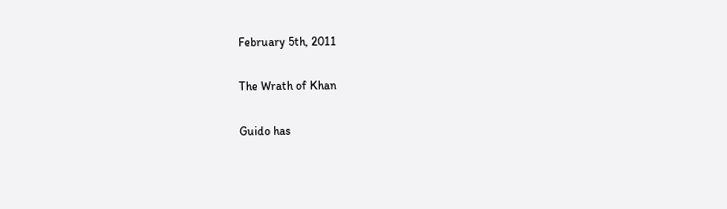February 5th, 2011

The Wrath of Khan

Guido has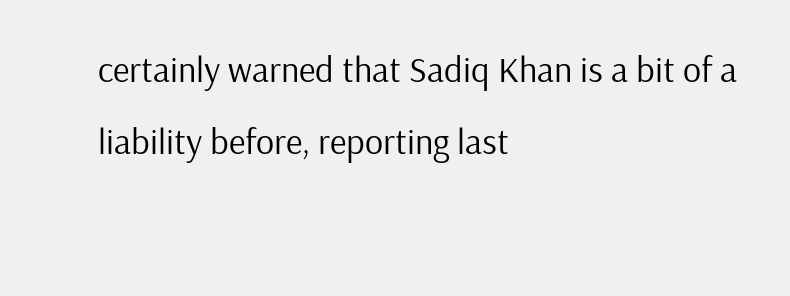certainly warned that Sadiq Khan is a bit of a liability before, reporting last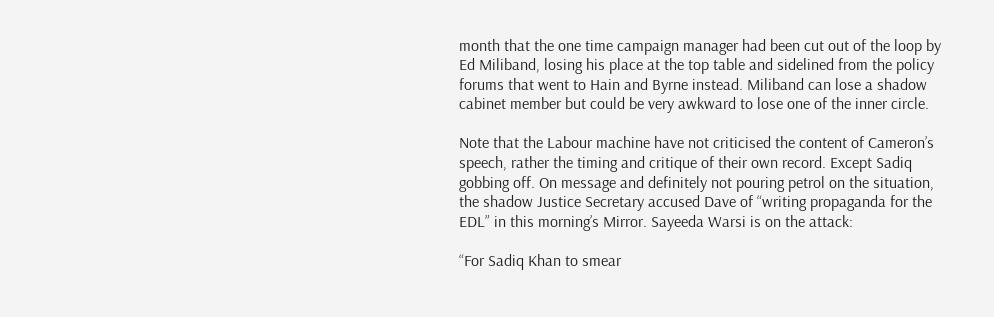month that the one time campaign manager had been cut out of the loop by Ed Miliband, losing his place at the top table and sidelined from the policy forums that went to Hain and Byrne instead. Miliband can lose a shadow cabinet member but could be very awkward to lose one of the inner circle.

Note that the Labour machine have not criticised the content of Cameron’s speech, rather the timing and critique of their own record. Except Sadiq gobbing off. On message and definitely not pouring petrol on the situation, the shadow Justice Secretary accused Dave of “writing propaganda for the EDL” in this morning’s Mirror. Sayeeda Warsi is on the attack:

“For Sadiq Khan to smear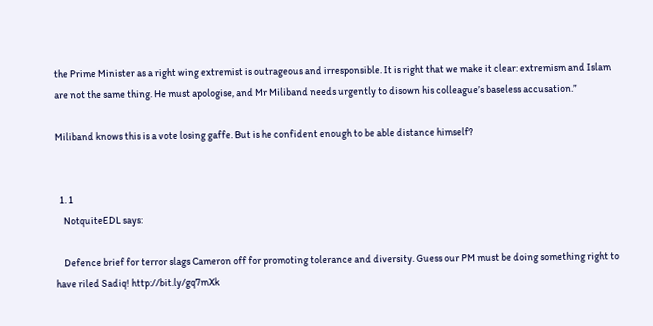the Prime Minister as a right wing extremist is outrageous and irresponsible. It is right that we make it clear: extremism and Islam are not the same thing. He must apologise, and Mr Miliband needs urgently to disown his colleague’s baseless accusation.”

Miliband knows this is a vote losing gaffe. But is he confident enough to be able distance himself?


  1. 1
    NotquiteEDL says:

    Defence brief for terror slags Cameron off for promoting tolerance and diversity. Guess our PM must be doing something right to have riled Sadiq! http://bit.ly/gq7mXk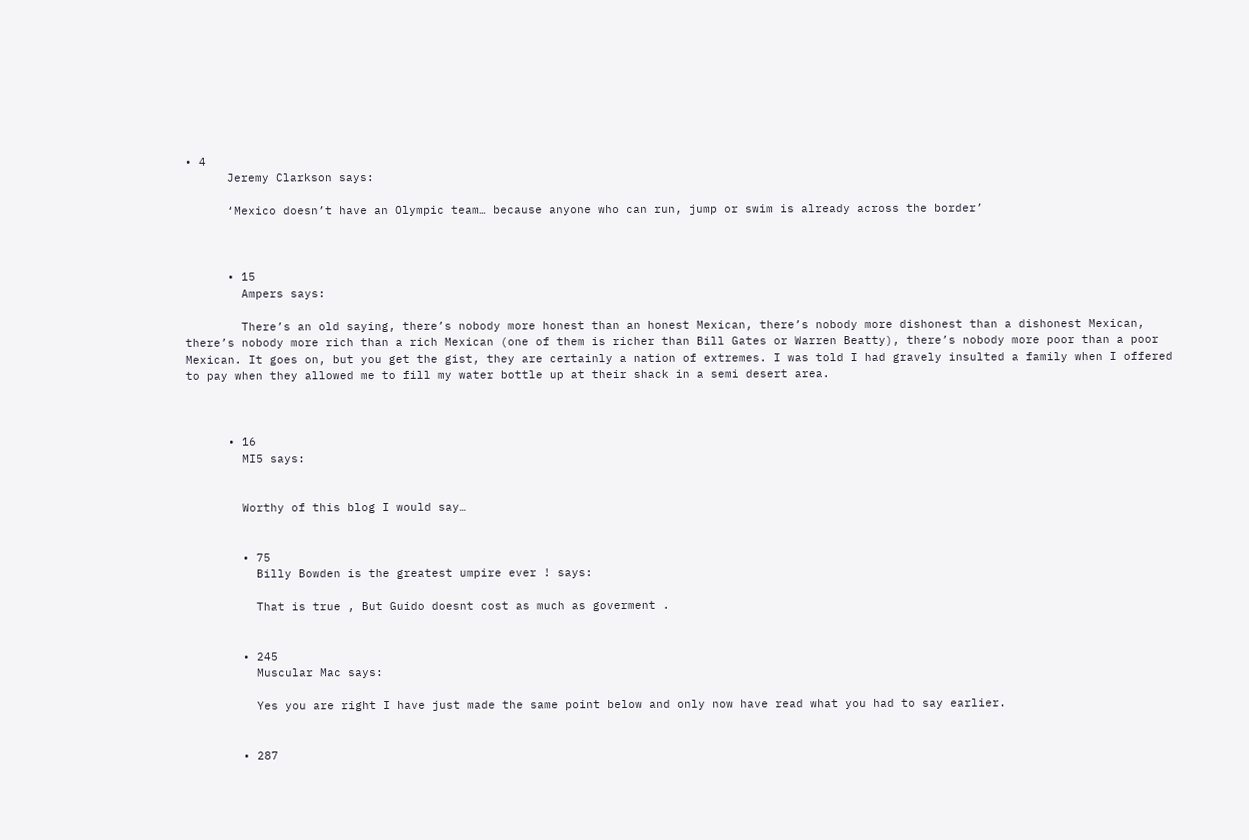• 4
      Jeremy Clarkson says:

      ‘Mexico doesn’t have an Olympic team… because anyone who can run, jump or swim is already across the border’



      • 15
        Ampers says:

        There’s an old saying, there’s nobody more honest than an honest Mexican, there’s nobody more dishonest than a dishonest Mexican, there’s nobody more rich than a rich Mexican (one of them is richer than Bill Gates or Warren Beatty), there’s nobody more poor than a poor Mexican. It goes on, but you get the gist, they are certainly a nation of extremes. I was told I had gravely insulted a family when I offered to pay when they allowed me to fill my water bottle up at their shack in a semi desert area.



      • 16
        MI5 says:


        Worthy of this blog I would say…


        • 75
          Billy Bowden is the greatest umpire ever ! says:

          That is true , But Guido doesnt cost as much as goverment .


        • 245
          Muscular Mac says:

          Yes you are right I have just made the same point below and only now have read what you had to say earlier.


        • 287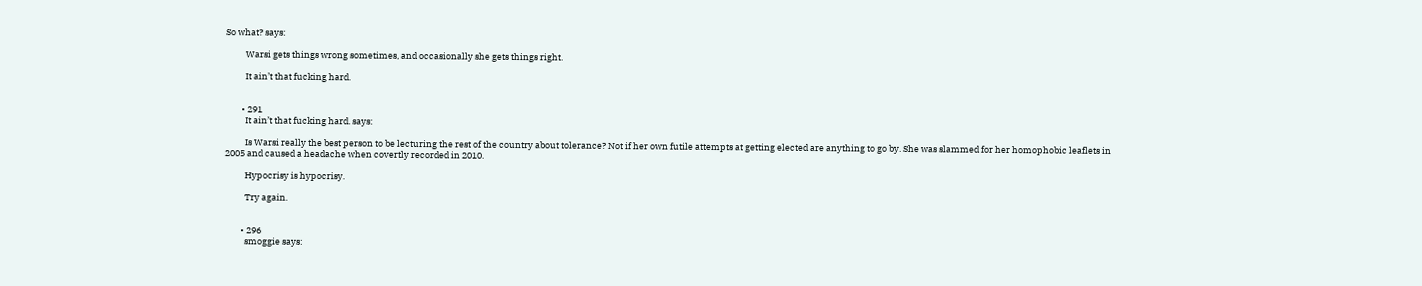So what? says:

          Warsi gets things wrong sometimes, and occasionally she gets things right.

          It ain’t that fucking hard.


        • 291
          It ain’t that fucking hard. says:

          Is Warsi really the best person to be lecturing the rest of the country about tolerance? Not if her own futile attempts at getting elected are anything to go by. She was slammed for her homophobic leaflets in 2005 and caused a headache when covertly recorded in 2010.

          Hypocrisy is hypocrisy.

          Try again.


        • 296
          smoggie says: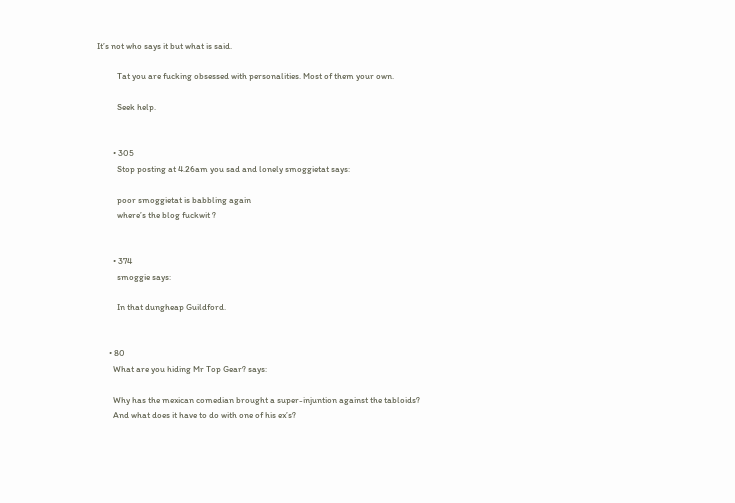It’s not who says it but what is said.

          Tat you are fucking obsessed with personalities. Most of them your own.

          Seek help.


        • 305
          Stop posting at 4.26am you sad and lonely smoggietat says:

          poor smoggietat is babbling again
          where’s the blog fuckwit ?


        • 374
          smoggie says:

          In that dungheap Guildford.


      • 80
        What are you hiding Mr Top Gear? says:

        Why has the mexican comedian brought a super-injuntion against the tabloids?
        And what does it have to do with one of his ex’s?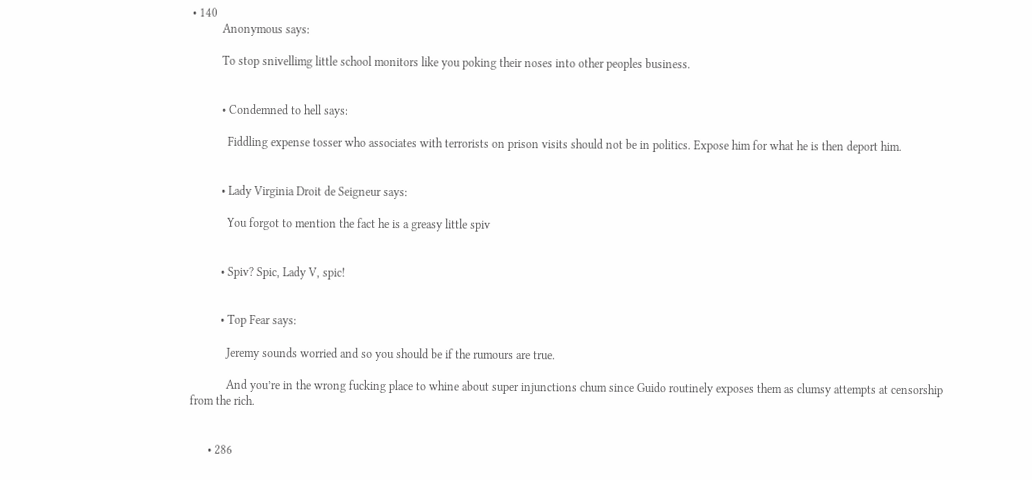• 140
          Anonymous says:

          To stop snivellimg little school monitors like you poking their noses into other peoples business.


          • Condemned to hell says:

            Fiddling expense tosser who associates with terrorists on prison visits should not be in politics. Expose him for what he is then deport him.


          • Lady Virginia Droit de Seigneur says:

            You forgot to mention the fact he is a greasy little spiv


          • Spiv? Spic, Lady V, spic!


          • Top Fear says:

            Jeremy sounds worried and so you should be if the rumours are true.

            And you’re in the wrong fucking place to whine about super injunctions chum since Guido routinely exposes them as clumsy attempts at censorship from the rich.


      • 286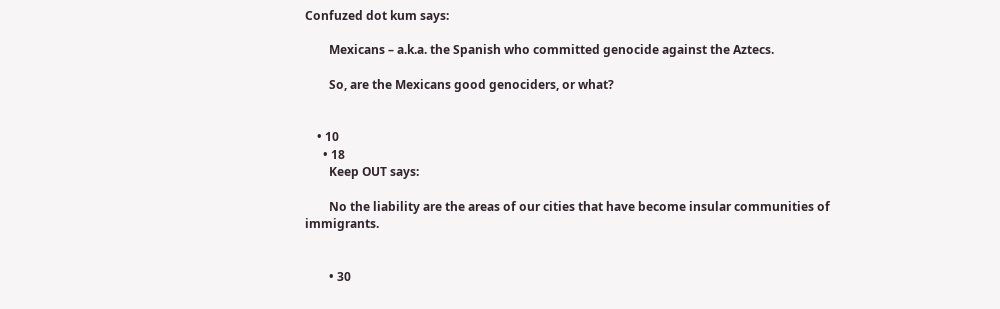Confuzed dot kum says:

        Mexicans – a.k.a. the Spanish who committed genocide against the Aztecs.

        So, are the Mexicans good genociders, or what?


    • 10
      • 18
        Keep OUT says:

        No the liability are the areas of our cities that have become insular communities of immigrants.


        • 30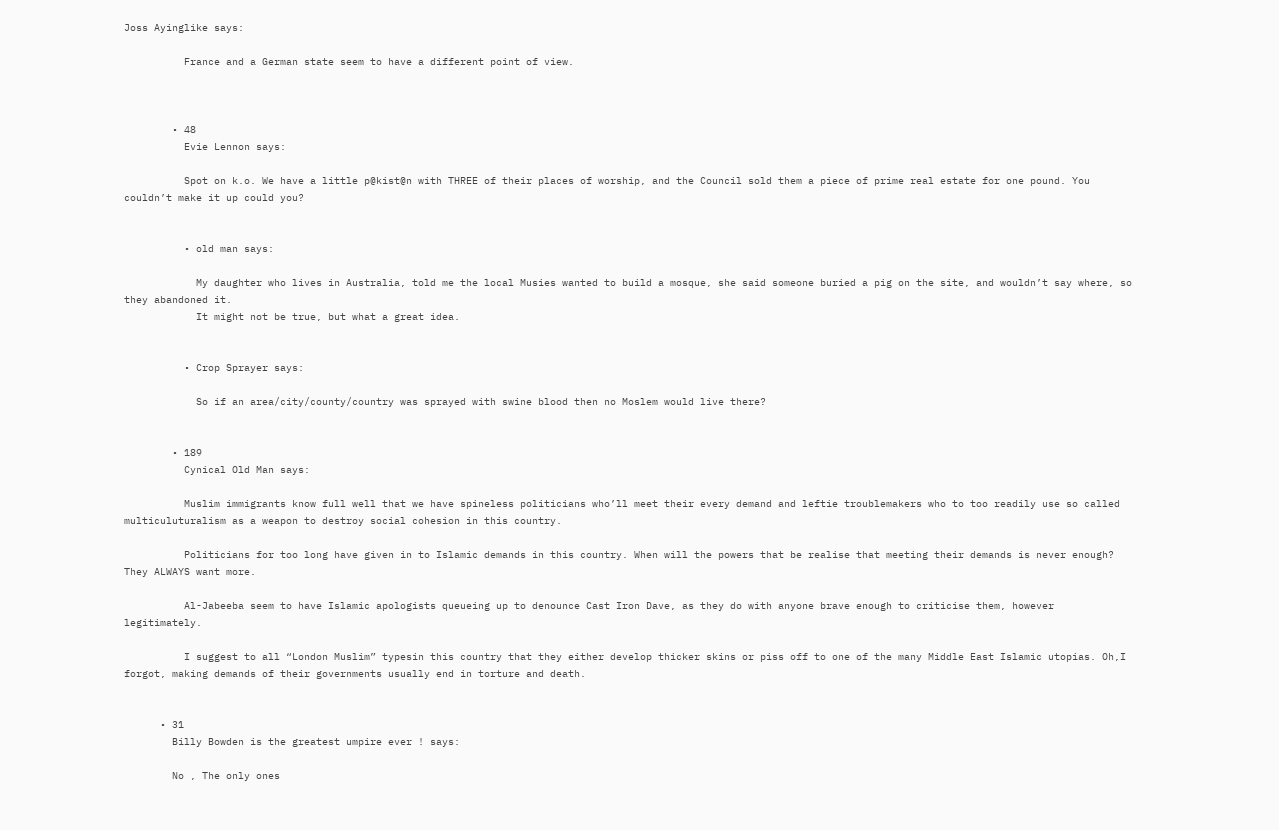Joss Ayinglike says:

          France and a German state seem to have a different point of view.



        • 48
          Evie Lennon says:

          Spot on k.o. We have a little p@kist@n with THREE of their places of worship, and the Council sold them a piece of prime real estate for one pound. You couldn’t make it up could you?


          • old man says:

            My daughter who lives in Australia, told me the local Musies wanted to build a mosque, she said someone buried a pig on the site, and wouldn’t say where, so they abandoned it.
            It might not be true, but what a great idea.


          • Crop Sprayer says:

            So if an area/city/county/country was sprayed with swine blood then no Moslem would live there?


        • 189
          Cynical Old Man says:

          Muslim immigrants know full well that we have spineless politicians who’ll meet their every demand and leftie troublemakers who to too readily use so called multiculuturalism as a weapon to destroy social cohesion in this country.

          Politicians for too long have given in to Islamic demands in this country. When will the powers that be realise that meeting their demands is never enough? They ALWAYS want more.

          Al-Jabeeba seem to have Islamic apologists queueing up to denounce Cast Iron Dave, as they do with anyone brave enough to criticise them, however legitimately.

          I suggest to all “London Muslim” typesin this country that they either develop thicker skins or piss off to one of the many Middle East Islamic utopias. Oh,I forgot, making demands of their governments usually end in torture and death.


      • 31
        Billy Bowden is the greatest umpire ever ! says:

        No , The only ones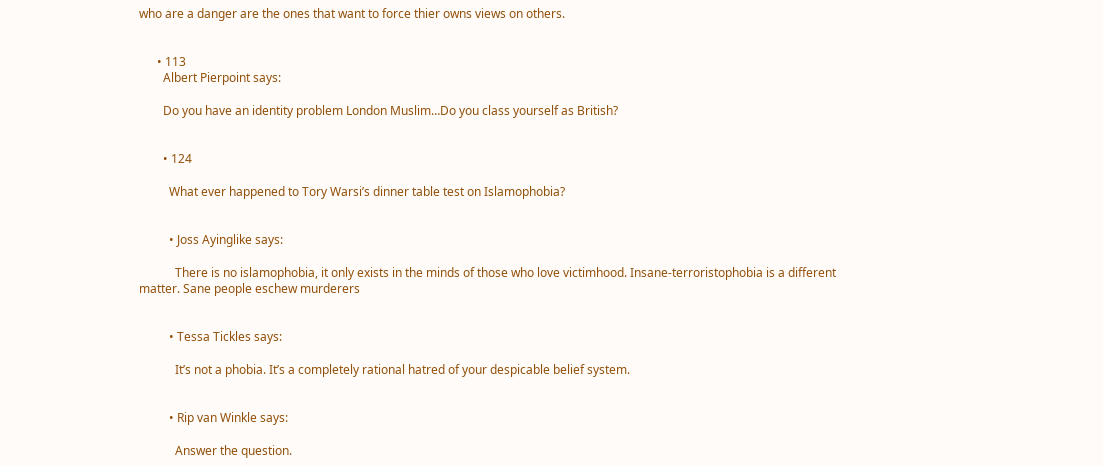who are a danger are the ones that want to force thier owns views on others.


      • 113
        Albert Pierpoint says:

        Do you have an identity problem London Muslim…Do you class yourself as British?


        • 124

          What ever happened to Tory Warsi’s dinner table test on Islamophobia?


          • Joss Ayinglike says:

            There is no islamophobia, it only exists in the minds of those who love victimhood. Insane-terroristophobia is a different matter. Sane people eschew murderers


          • Tessa Tickles says:

            It’s not a phobia. It’s a completely rational hatred of your despicable belief system.


          • Rip van Winkle says:

            Answer the question.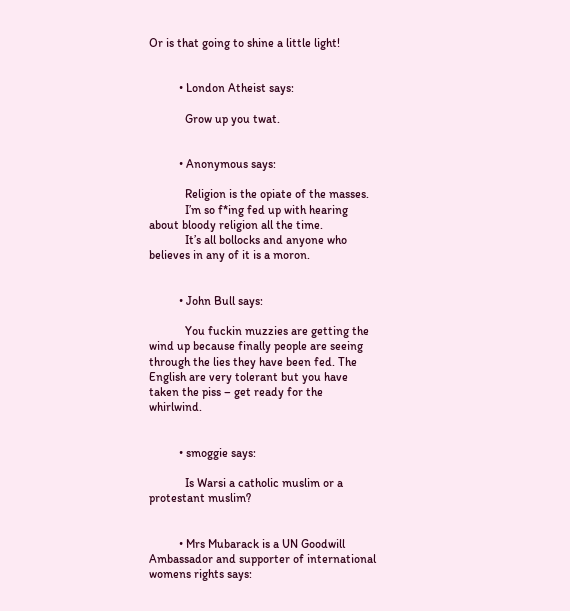Or is that going to shine a little light!


          • London Atheist says:

            Grow up you twat.


          • Anonymous says:

            Religion is the opiate of the masses.
            I’m so f*ing fed up with hearing about bloody religion all the time.
            It’s all bollocks and anyone who believes in any of it is a moron.


          • John Bull says:

            You fuckin muzzies are getting the wind up because finally people are seeing through the lies they have been fed. The English are very tolerant but you have taken the piss – get ready for the whirlwind.


          • smoggie says:

            Is Warsi a catholic muslim or a protestant muslim?


          • Mrs Mubarack is a UN Goodwill Ambassador and supporter of international womens rights says: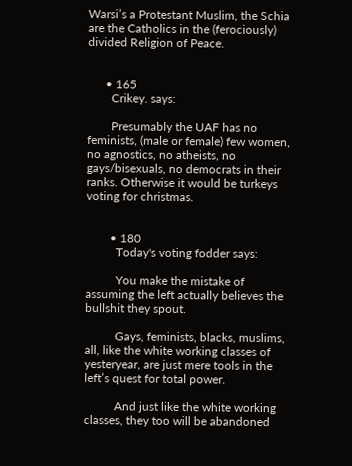Warsi’s a Protestant Muslim, the Schia are the Catholics in the (ferociously) divided Religion of Peace.


      • 165
        Crikey. says:

        Presumably the UAF has no feminists, (male or female) few women, no agnostics, no atheists, no gays/bisexuals, no democrats in their ranks. Otherwise it would be turkeys voting for christmas.


        • 180
          Today's voting fodder says:

          You make the mistake of assuming the left actually believes the bullshit they spout.

          Gays, feminists, blacks, muslims, all, like the white working classes of yesteryear, are just mere tools in the left’s quest for total power.

          And just like the white working classes, they too will be abandoned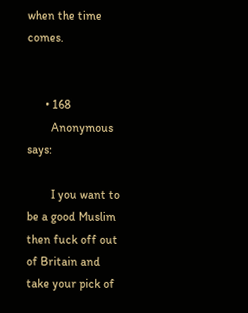when the time comes.


      • 168
        Anonymous says:

        I you want to be a good Muslim then fuck off out of Britain and take your pick of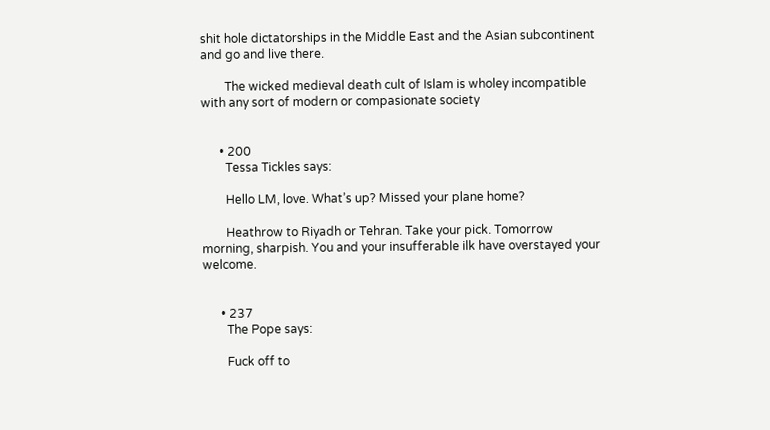shit hole dictatorships in the Middle East and the Asian subcontinent and go and live there.

        The wicked medieval death cult of Islam is wholey incompatible with any sort of modern or compasionate society


      • 200
        Tessa Tickles says:

        Hello LM, love. What’s up? Missed your plane home?

        Heathrow to Riyadh or Tehran. Take your pick. Tomorrow morning, sharpish. You and your insufferable ilk have overstayed your welcome.


      • 237
        The Pope says:

        Fuck off to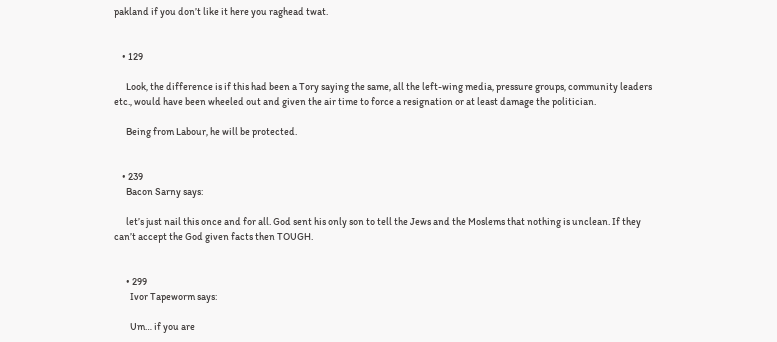pakland if you don’t like it here you raghead twat.


    • 129

      Look, the difference is if this had been a Tory saying the same, all the left-wing media, pressure groups, community leaders etc., would have been wheeled out and given the air time to force a resignation or at least damage the politician.

      Being from Labour, he will be protected.


    • 239
      Bacon Sarny says:

      let’s just nail this once and for all. God sent his only son to tell the Jews and the Moslems that nothing is unclean. If they can’t accept the God given facts then TOUGH.


      • 299
        Ivor Tapeworm says:

        Um… if you are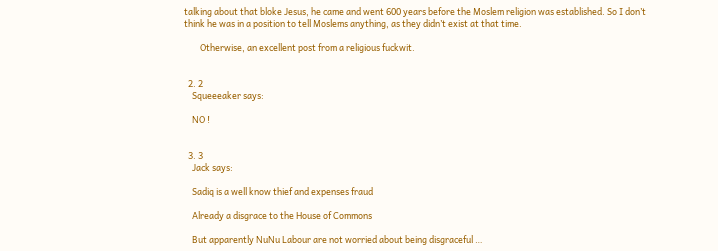talking about that bloke Jesus, he came and went 600 years before the Moslem religion was established. So I don’t think he was in a position to tell Moslems anything, as they didn’t exist at that time.

        Otherwise, an excellent post from a religious fuckwit.


  2. 2
    Squeeeaker says:

    NO !


  3. 3
    Jack says:

    Sadiq is a well know thief and expenses fraud

    Already a disgrace to the House of Commons

    But apparently NuNu Labour are not worried about being disgraceful …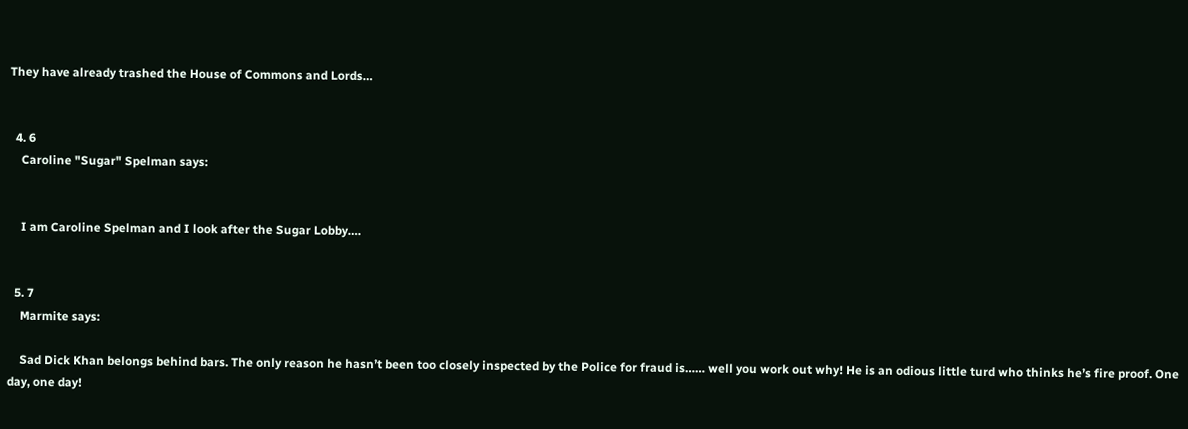They have already trashed the House of Commons and Lords…


  4. 6
    Caroline "Sugar" Spelman says:


    I am Caroline Spelman and I look after the Sugar Lobby….


  5. 7
    Marmite says:

    Sad Dick Khan belongs behind bars. The only reason he hasn’t been too closely inspected by the Police for fraud is…… well you work out why! He is an odious little turd who thinks he’s fire proof. One day, one day!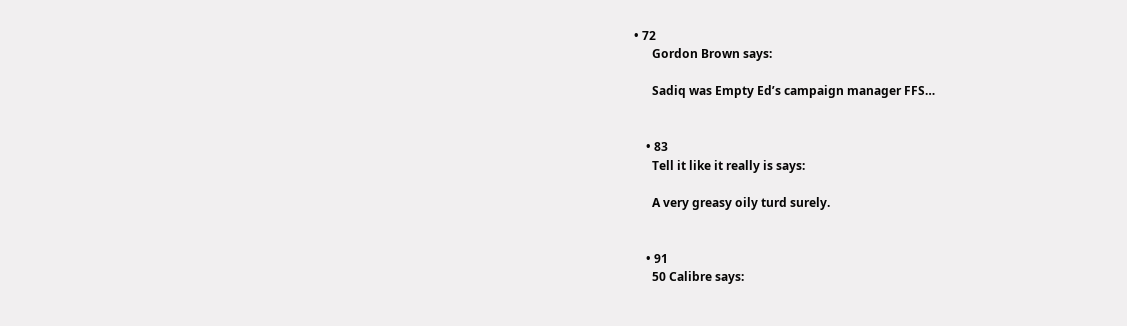• 72
      Gordon Brown says:

      Sadiq was Empty Ed’s campaign manager FFS…


    • 83
      Tell it like it really is says:

      A very greasy oily turd surely.


    • 91
      50 Calibre says: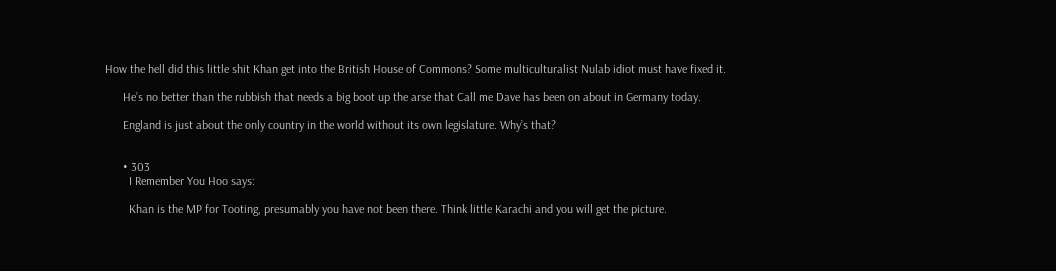How the hell did this little shit Khan get into the British House of Commons? Some multiculturalist Nulab idiot must have fixed it.

      He’s no better than the rubbish that needs a big boot up the arse that Call me Dave has been on about in Germany today.

      England is just about the only country in the world without its own legislature. Why’s that?


      • 303
        I Remember You Hoo says:

        Khan is the MP for Tooting, presumably you have not been there. Think little Karachi and you will get the picture.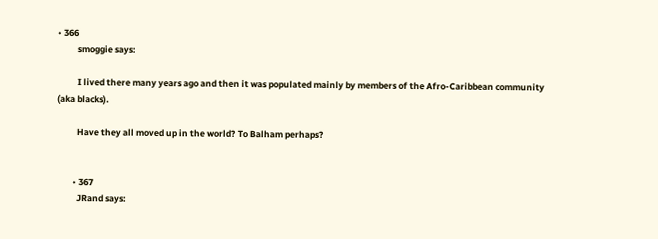• 366
          smoggie says:

          I lived there many years ago and then it was populated mainly by members of the Afro-Caribbean community (aka blacks).

          Have they all moved up in the world? To Balham perhaps?


        • 367
          JRand says: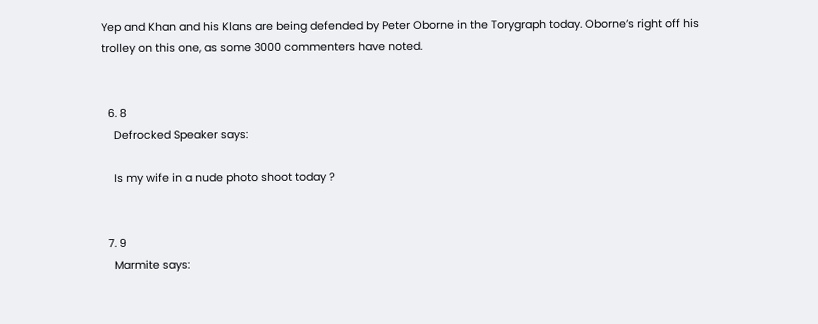Yep and Khan and his Klans are being defended by Peter Oborne in the Torygraph today. Oborne’s right off his trolley on this one, as some 3000 commenters have noted.


  6. 8
    Defrocked Speaker says:

    Is my wife in a nude photo shoot today ?


  7. 9
    Marmite says: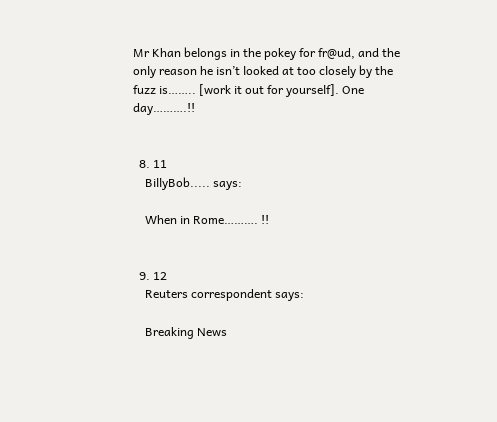Mr Khan belongs in the pokey for fr@ud, and the only reason he isn’t looked at too closely by the fuzz is…….. [work it out for yourself]. One day……….!!


  8. 11
    BillyBob..... says:

    When in Rome………. !!


  9. 12
    Reuters correspondent says:

    Breaking News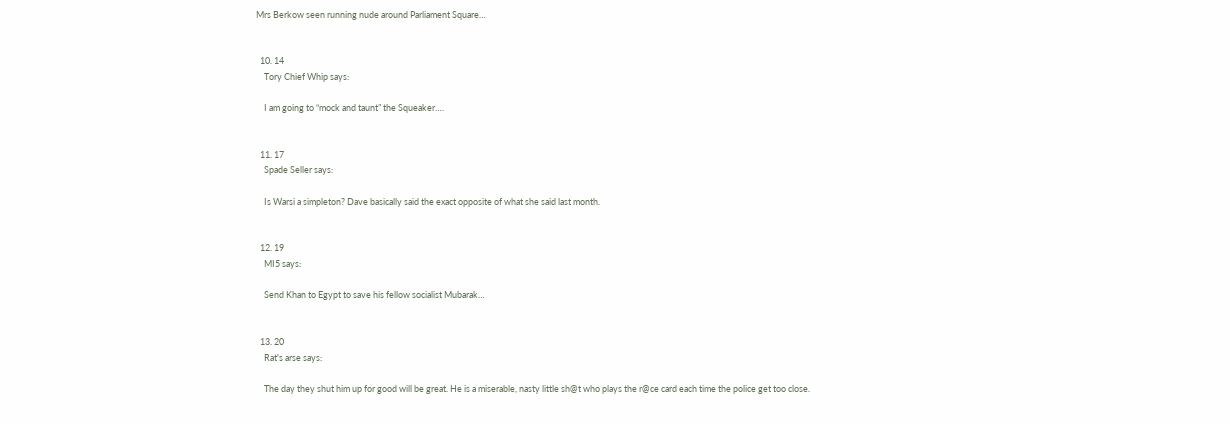Mrs Berkow seen running nude around Parliament Square…


  10. 14
    Tory Chief Whip says:

    I am going to “mock and taunt” the Squeaker….


  11. 17
    Spade Seller says:

    Is Warsi a simpleton? Dave basically said the exact opposite of what she said last month.


  12. 19
    MI5 says:

    Send Khan to Egypt to save his fellow socialist Mubarak…


  13. 20
    Rat's arse says:

    The day they shut him up for good will be great. He is a miserable, nasty little sh@t who plays the r@ce card each time the police get too close.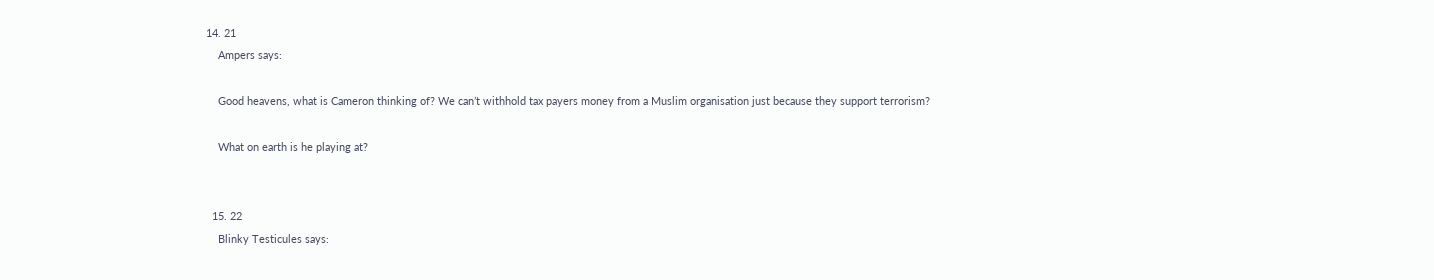14. 21
    Ampers says:

    Good heavens, what is Cameron thinking of? We can’t withhold tax payers money from a Muslim organisation just because they support terrorism?

    What on earth is he playing at?


  15. 22
    Blinky Testicules says: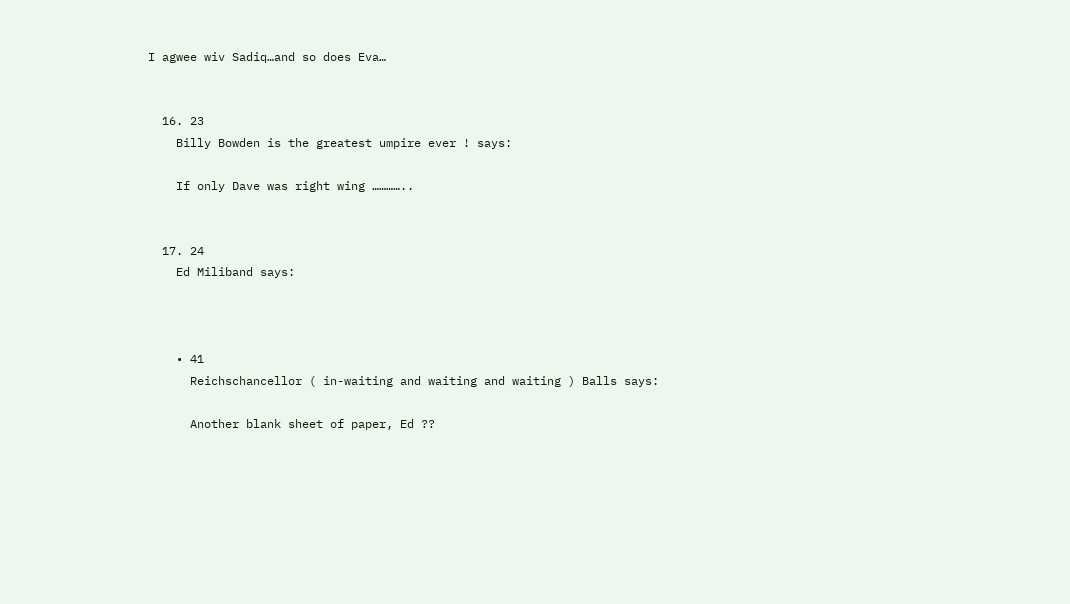I agwee wiv Sadiq…and so does Eva…


  16. 23
    Billy Bowden is the greatest umpire ever ! says:

    If only Dave was right wing …………..


  17. 24
    Ed Miliband says:



    • 41
      Reichschancellor ( in-waiting and waiting and waiting ) Balls says:

      Another blank sheet of paper, Ed ??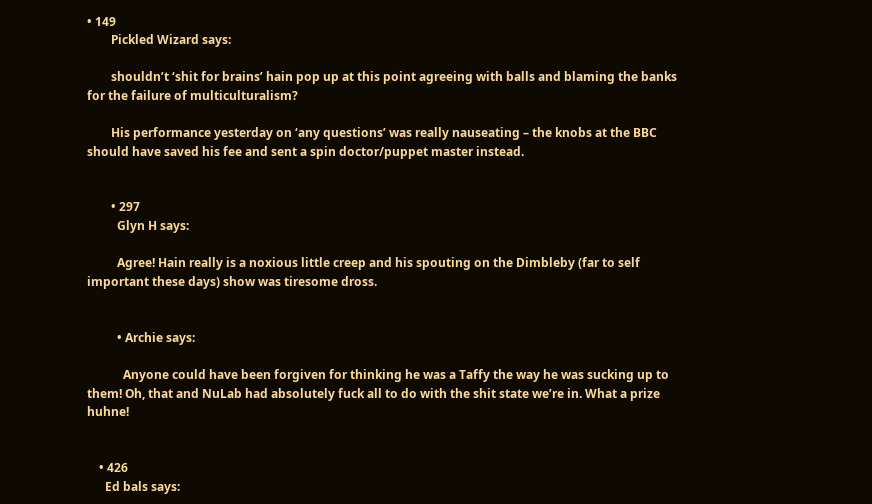• 149
        Pickled Wizard says:

        shouldn’t ‘shit for brains’ hain pop up at this point agreeing with balls and blaming the banks for the failure of multiculturalism?

        His performance yesterday on ‘any questions’ was really nauseating – the knobs at the BBC should have saved his fee and sent a spin doctor/puppet master instead.


        • 297
          Glyn H says:

          Agree! Hain really is a noxious little creep and his spouting on the Dimbleby (far to self important these days) show was tiresome dross.


          • Archie says:

            Anyone could have been forgiven for thinking he was a Taffy the way he was sucking up to them! Oh, that and NuLab had absolutely fuck all to do with the shit state we’re in. What a prize huhne!


    • 426
      Ed bals says: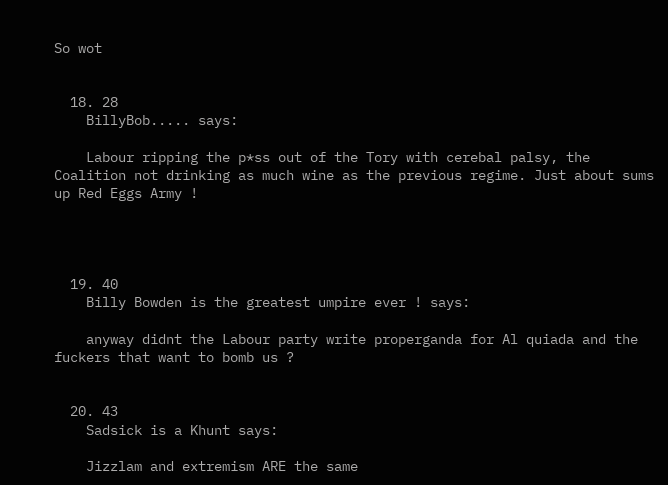So wot


  18. 28
    BillyBob..... says:

    Labour ripping the p*ss out of the Tory with cerebal palsy, the Coalition not drinking as much wine as the previous regime. Just about sums up Red Eggs Army !




  19. 40
    Billy Bowden is the greatest umpire ever ! says:

    anyway didnt the Labour party write properganda for Al quiada and the fuckers that want to bomb us ?


  20. 43
    Sadsick is a Khunt says:

    Jizzlam and extremism ARE the same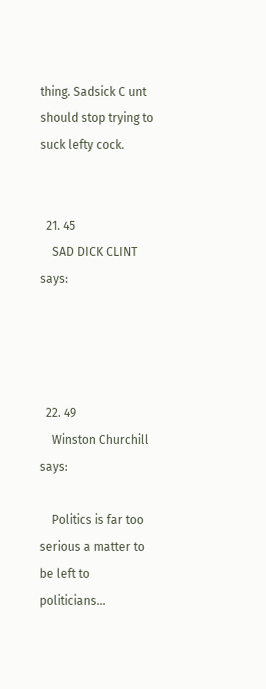thing. Sadsick C unt should stop trying to suck lefty cock.


  21. 45
    SAD DICK CLINT says:




  22. 49
    Winston Churchill says:

    Politics is far too serious a matter to be left to politicians…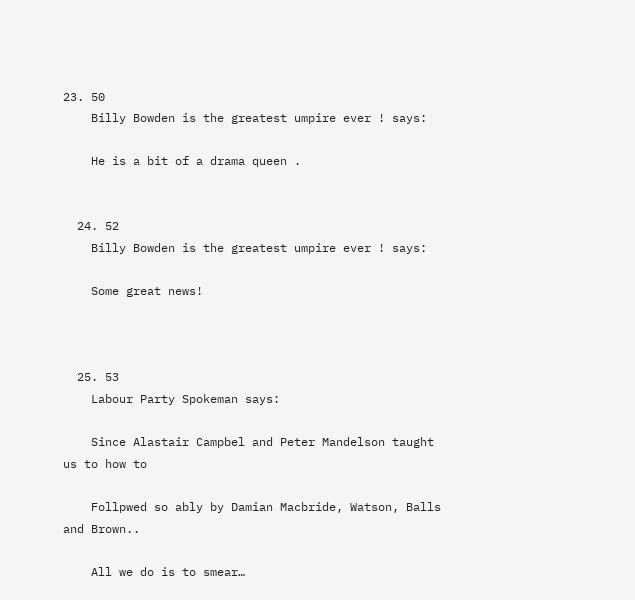23. 50
    Billy Bowden is the greatest umpire ever ! says:

    He is a bit of a drama queen .


  24. 52
    Billy Bowden is the greatest umpire ever ! says:

    Some great news!



  25. 53
    Labour Party Spokeman says:

    Since Alastair Campbel and Peter Mandelson taught us to how to

    Follpwed so ably by Damian Macbride, Watson, Balls and Brown..

    All we do is to smear…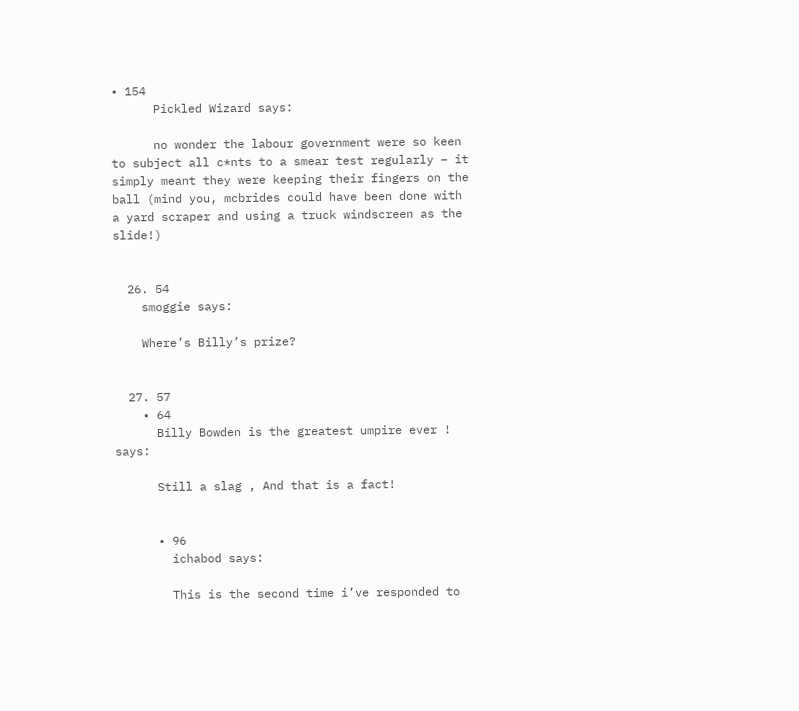• 154
      Pickled Wizard says:

      no wonder the labour government were so keen to subject all c*nts to a smear test regularly – it simply meant they were keeping their fingers on the ball (mind you, mcbrides could have been done with a yard scraper and using a truck windscreen as the slide!)


  26. 54
    smoggie says:

    Where’s Billy’s prize?


  27. 57
    • 64
      Billy Bowden is the greatest umpire ever ! says:

      Still a slag , And that is a fact!


      • 96
        ichabod says:

        This is the second time i’ve responded to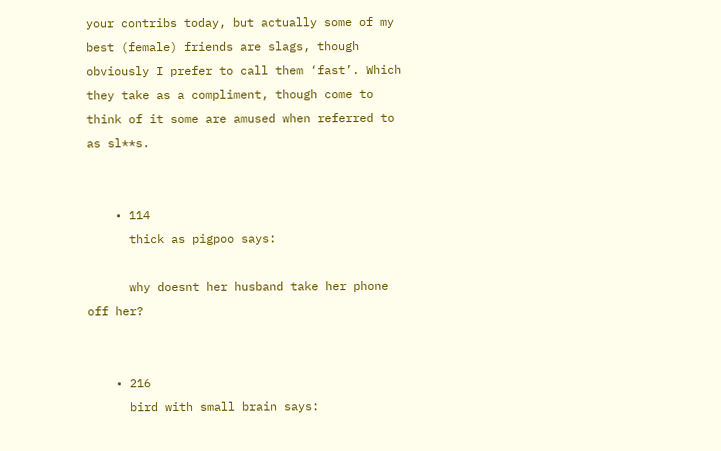your contribs today, but actually some of my best (female) friends are slags, though obviously I prefer to call them ‘fast’. Which they take as a compliment, though come to think of it some are amused when referred to as sl**s.


    • 114
      thick as pigpoo says:

      why doesnt her husband take her phone off her?


    • 216
      bird with small brain says: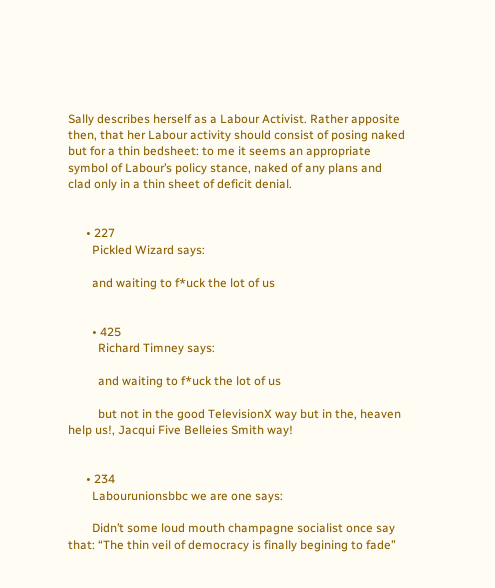Sally describes herself as a Labour Activist. Rather apposite then, that her Labour activity should consist of posing naked but for a thin bedsheet: to me it seems an appropriate symbol of Labour’s policy stance, naked of any plans and clad only in a thin sheet of deficit denial.


      • 227
        Pickled Wizard says:

        and waiting to f*uck the lot of us


        • 425
          Richard Timney says:

          and waiting to f*uck the lot of us

          but not in the good TelevisionX way but in the, heaven help us!, Jacqui Five Belleies Smith way!


      • 234
        Labourunionsbbc we are one says:

        Didn’t some loud mouth champagne socialist once say that: “The thin veil of democracy is finally begining to fade”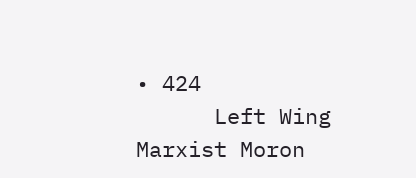• 424
      Left Wing Marxist Moron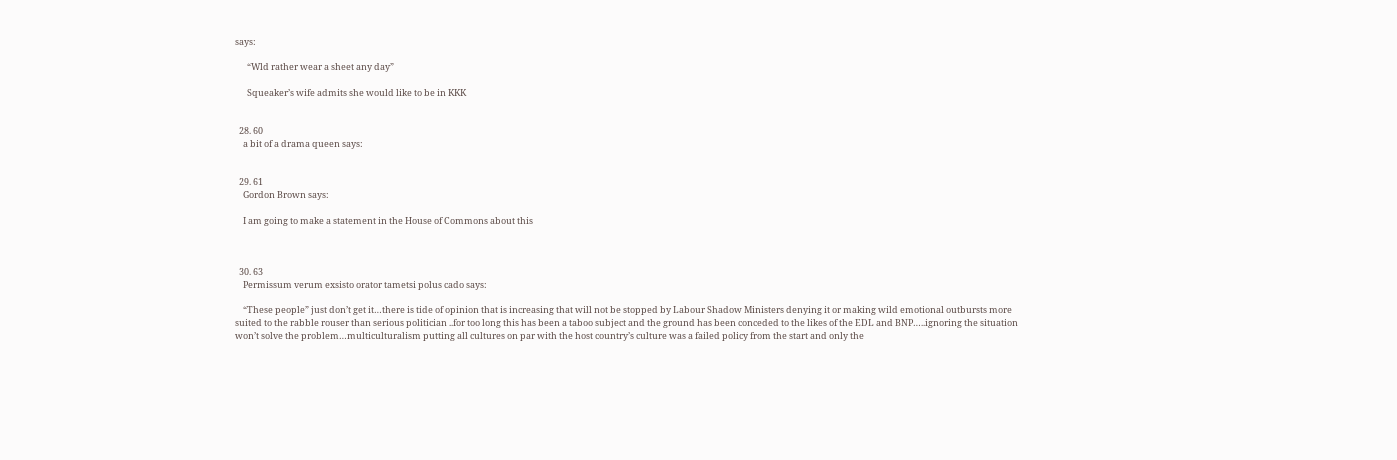says:

      “Wld rather wear a sheet any day”

      Squeaker’s wife admits she would like to be in KKK


  28. 60
    a bit of a drama queen says:


  29. 61
    Gordon Brown says:

    I am going to make a statement in the House of Commons about this



  30. 63
    Permissum verum exsisto orator tametsi polus cado says:

    “These people” just don’t get it…there is tide of opinion that is increasing that will not be stopped by Labour Shadow Ministers denying it or making wild emotional outbursts more suited to the rabble rouser than serious politician ..for too long this has been a taboo subject and the ground has been conceded to the likes of the EDL and BNP…..ignoring the situation won’t solve the problem…multiculturalism putting all cultures on par with the host country’s culture was a failed policy from the start and only the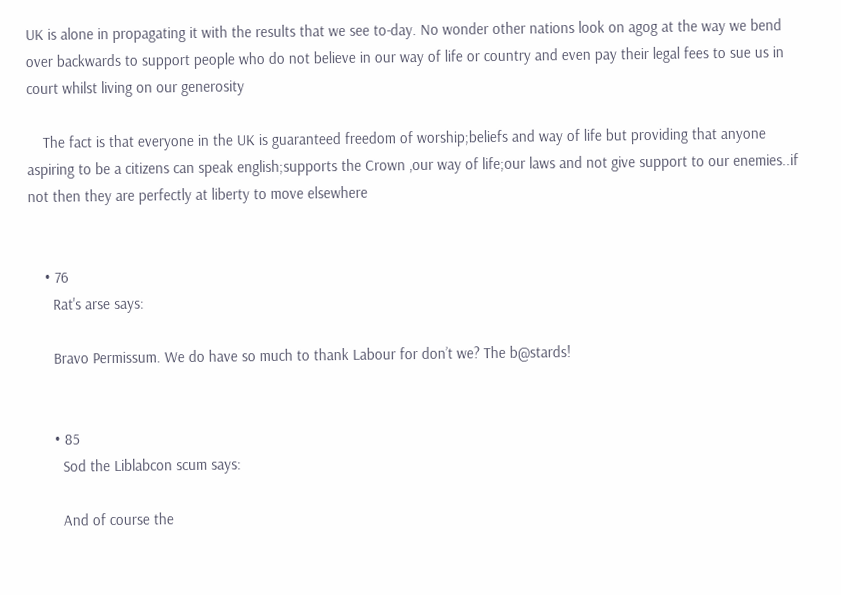UK is alone in propagating it with the results that we see to-day. No wonder other nations look on agog at the way we bend over backwards to support people who do not believe in our way of life or country and even pay their legal fees to sue us in court whilst living on our generosity

    The fact is that everyone in the UK is guaranteed freedom of worship;beliefs and way of life but providing that anyone aspiring to be a citizens can speak english;supports the Crown ,our way of life;our laws and not give support to our enemies..if not then they are perfectly at liberty to move elsewhere


    • 76
      Rat's arse says:

      Bravo Permissum. We do have so much to thank Labour for don’t we? The b@stards!


      • 85
        Sod the Liblabcon scum says:

        And of course the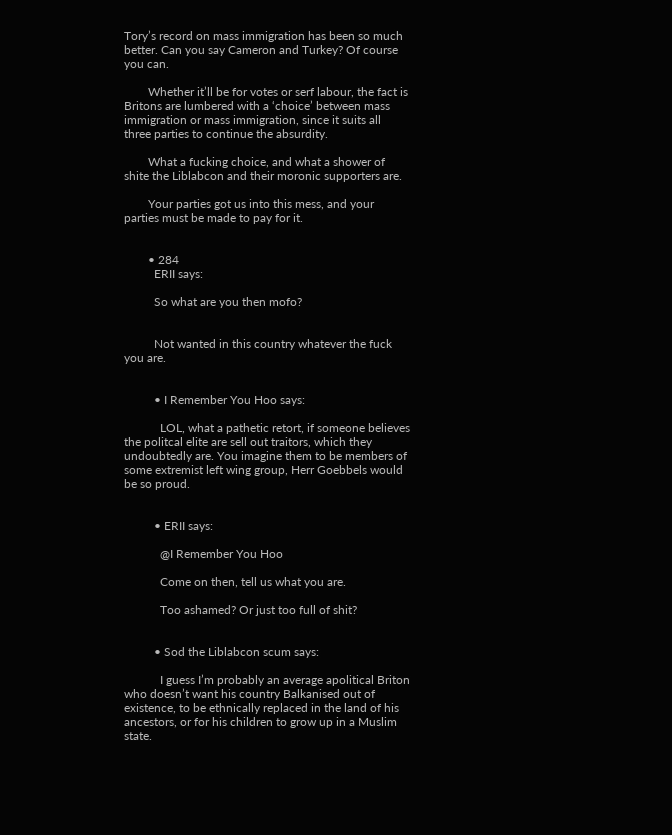Tory’s record on mass immigration has been so much better. Can you say Cameron and Turkey? Of course you can.

        Whether it’ll be for votes or serf labour, the fact is Britons are lumbered with a ‘choice’ between mass immigration or mass immigration, since it suits all three parties to continue the absurdity.

        What a fucking choice, and what a shower of shite the Liblabcon and their moronic supporters are.

        Your parties got us into this mess, and your parties must be made to pay for it.


        • 284
          ERII says:

          So what are you then mofo?


          Not wanted in this country whatever the fuck you are.


          • I Remember You Hoo says:

            LOL, what a pathetic retort, if someone believes the politcal elite are sell out traitors, which they undoubtedly are. You imagine them to be members of some extremist left wing group, Herr Goebbels would be so proud.


          • ERII says:

            @I Remember You Hoo

            Come on then, tell us what you are.

            Too ashamed? Or just too full of shit?


          • Sod the Liblabcon scum says:

            I guess I’m probably an average apolitical Briton who doesn’t want his country Balkanised out of existence, to be ethnically replaced in the land of his ancestors, or for his children to grow up in a Muslim state.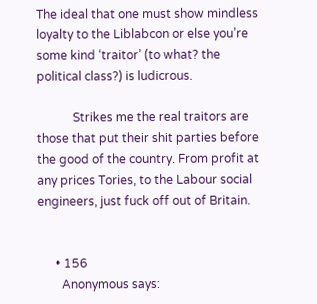The ideal that one must show mindless loyalty to the Liblabcon or else you’re some kind ‘traitor’ (to what? the political class?) is ludicrous.

            Strikes me the real traitors are those that put their shit parties before the good of the country. From profit at any prices Tories, to the Labour social engineers, just fuck off out of Britain.


      • 156
        Anonymous says: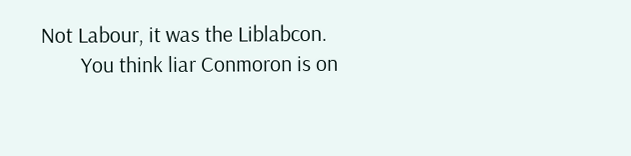Not Labour, it was the Liblabcon.
        You think liar Conmoron is on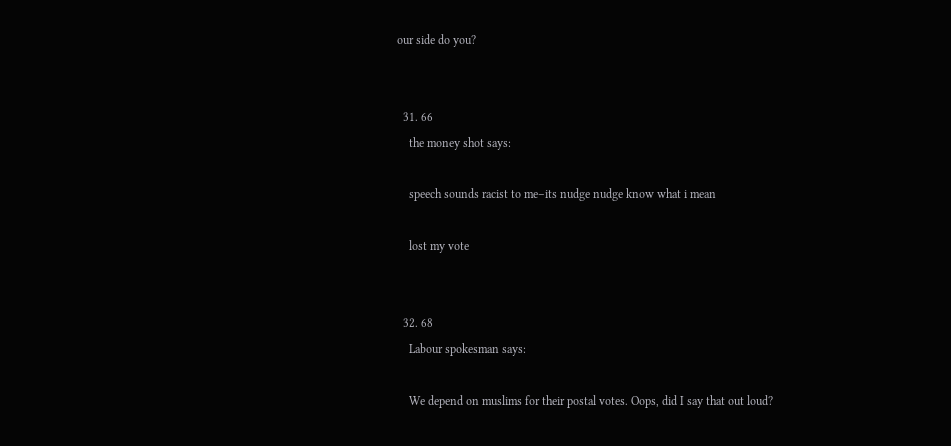our side do you?


  31. 66
    the money shot says:

    speech sounds racist to me–its nudge nudge know what i mean

    lost my vote


  32. 68
    Labour spokesman says:

    We depend on muslims for their postal votes. Oops, did I say that out loud?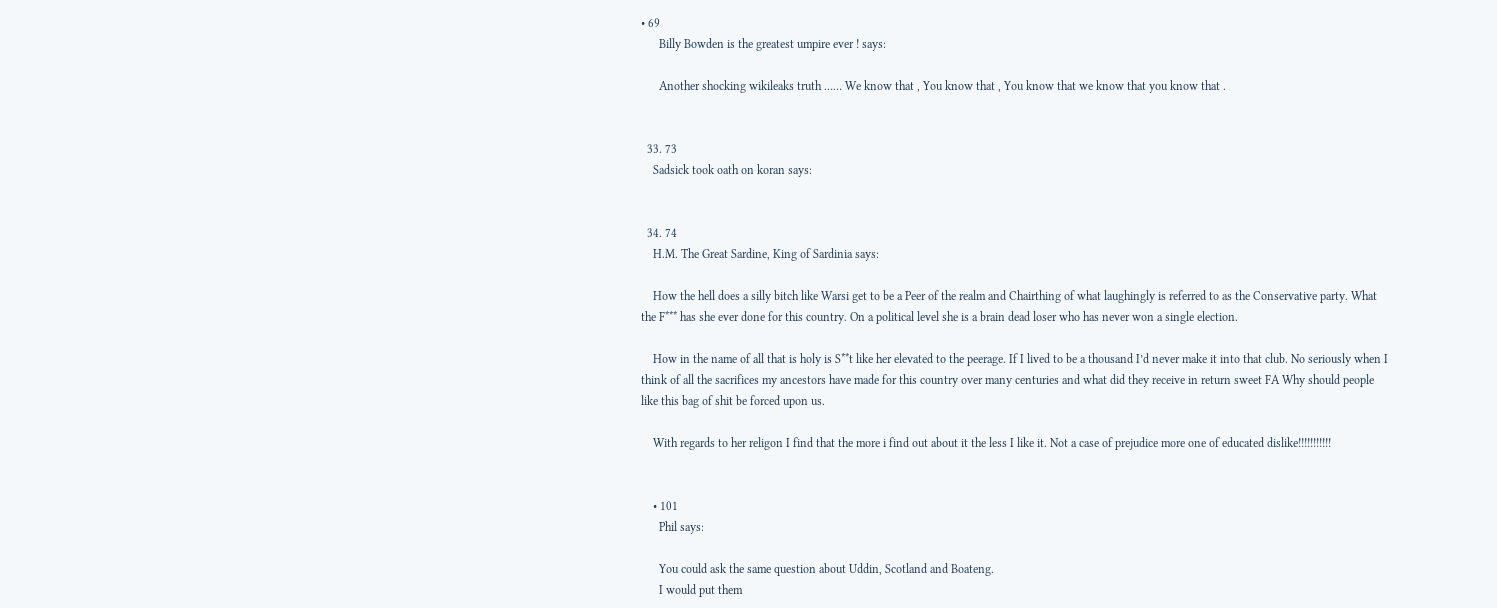• 69
      Billy Bowden is the greatest umpire ever ! says:

      Another shocking wikileaks truth …… We know that , You know that , You know that we know that you know that .


  33. 73
    Sadsick took oath on koran says:


  34. 74
    H.M. The Great Sardine, King of Sardinia says:

    How the hell does a silly bitch like Warsi get to be a Peer of the realm and Chairthing of what laughingly is referred to as the Conservative party. What the F*** has she ever done for this country. On a political level she is a brain dead loser who has never won a single election.

    How in the name of all that is holy is S**t like her elevated to the peerage. If I lived to be a thousand I’d never make it into that club. No seriously when I think of all the sacrifices my ancestors have made for this country over many centuries and what did they receive in return sweet FA Why should people like this bag of shit be forced upon us.

    With regards to her religon I find that the more i find out about it the less I like it. Not a case of prejudice more one of educated dislike!!!!!!!!!!!


    • 101
      Phil says:

      You could ask the same question about Uddin, Scotland and Boateng.
      I would put them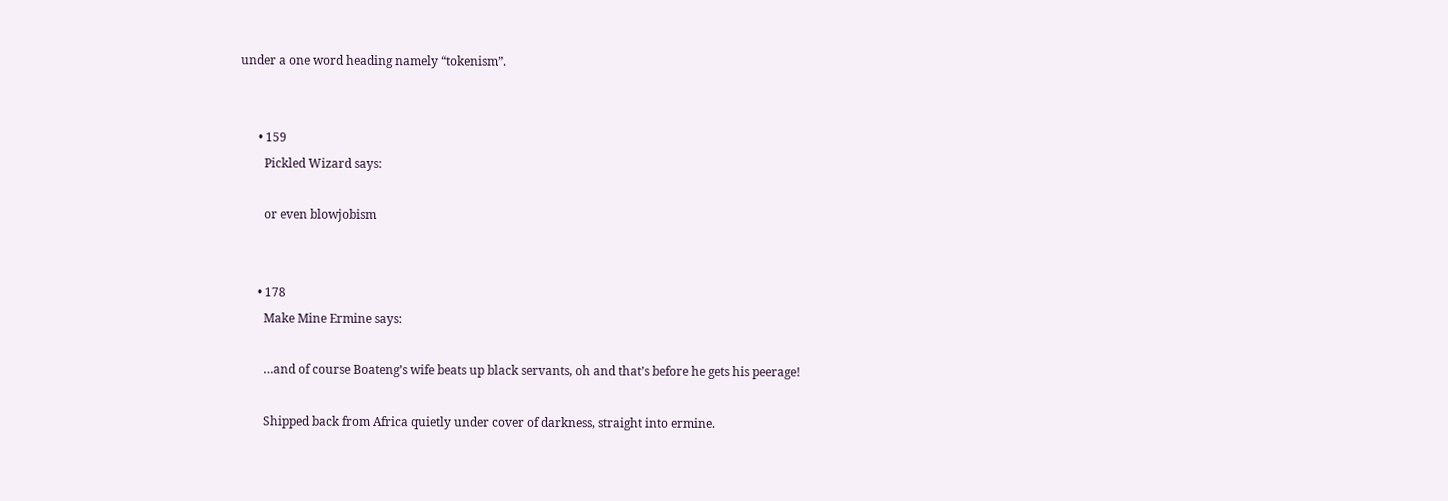under a one word heading namely “tokenism”.


      • 159
        Pickled Wizard says:

        or even blowjobism


      • 178
        Make Mine Ermine says:

        …and of course Boateng’s wife beats up black servants, oh and that’s before he gets his peerage!

        Shipped back from Africa quietly under cover of darkness, straight into ermine.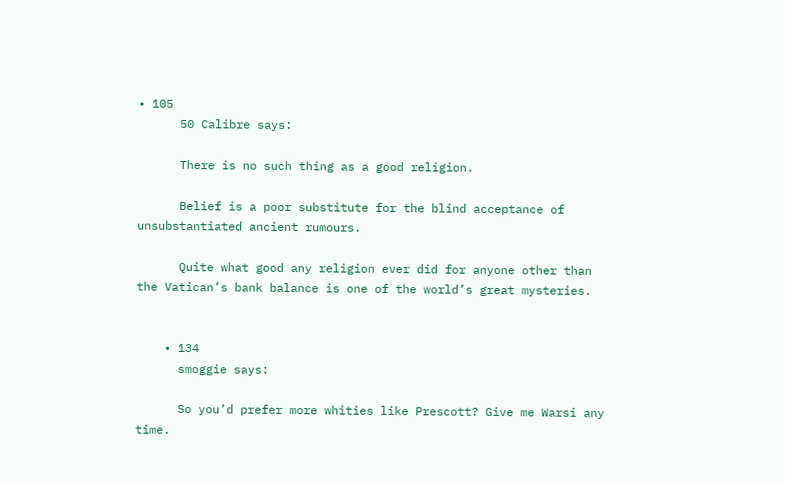• 105
      50 Calibre says:

      There is no such thing as a good religion.

      Belief is a poor substitute for the blind acceptance of unsubstantiated ancient rumours.

      Quite what good any religion ever did for anyone other than the Vatican’s bank balance is one of the world’s great mysteries.


    • 134
      smoggie says:

      So you’d prefer more whities like Prescott? Give me Warsi any time.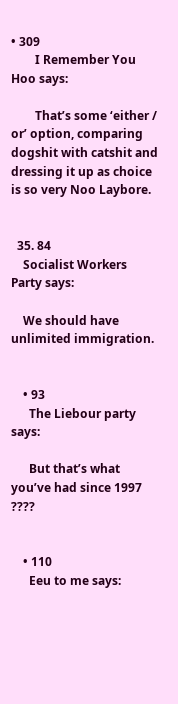• 309
        I Remember You Hoo says:

        That’s some ‘either / or’ option, comparing dogshit with catshit and dressing it up as choice is so very Noo Laybore.


  35. 84
    Socialist Workers Party says:

    We should have unlimited immigration.


    • 93
      The Liebour party says:

      But that’s what you’ve had since 1997 ????


    • 110
      Eeu to me says: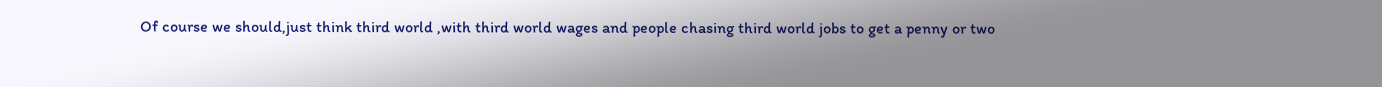Of course we should,just think third world ,with third world wages and people chasing third world jobs to get a penny or two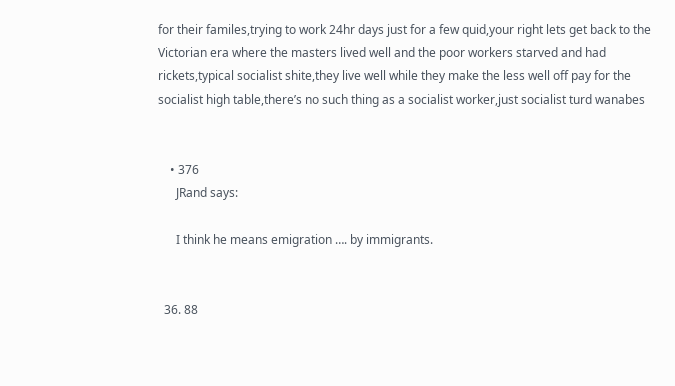for their familes,trying to work 24hr days just for a few quid,your right lets get back to the Victorian era where the masters lived well and the poor workers starved and had rickets,typical socialist shite,they live well while they make the less well off pay for the socialist high table,there’s no such thing as a socialist worker,just socialist turd wanabes


    • 376
      JRand says:

      I think he means emigration …. by immigrants.


  36. 88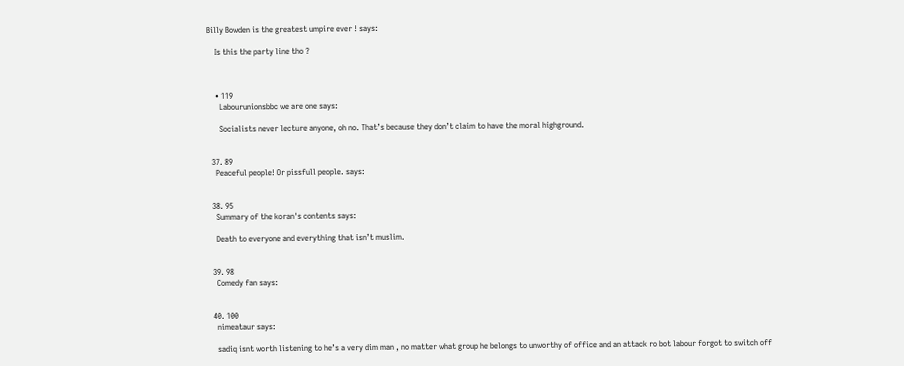Billy Bowden is the greatest umpire ever ! says:

    Is this the party line tho ?



    • 119
      Labourunionsbbc we are one says:

      Socialists never lecture anyone, oh no. That’s because they don’t claim to have the moral highground.


  37. 89
    Peaceful people! Or pissfull people. says:


  38. 95
    Summary of the koran's contents says:

    Death to everyone and everything that isn’t muslim.


  39. 98
    Comedy fan says:


  40. 100
    nimeataur says:

    sadiq isnt worth listening to he’s a very dim man , no matter what group he belongs to unworthy of office and an attack ro bot labour forgot to switch off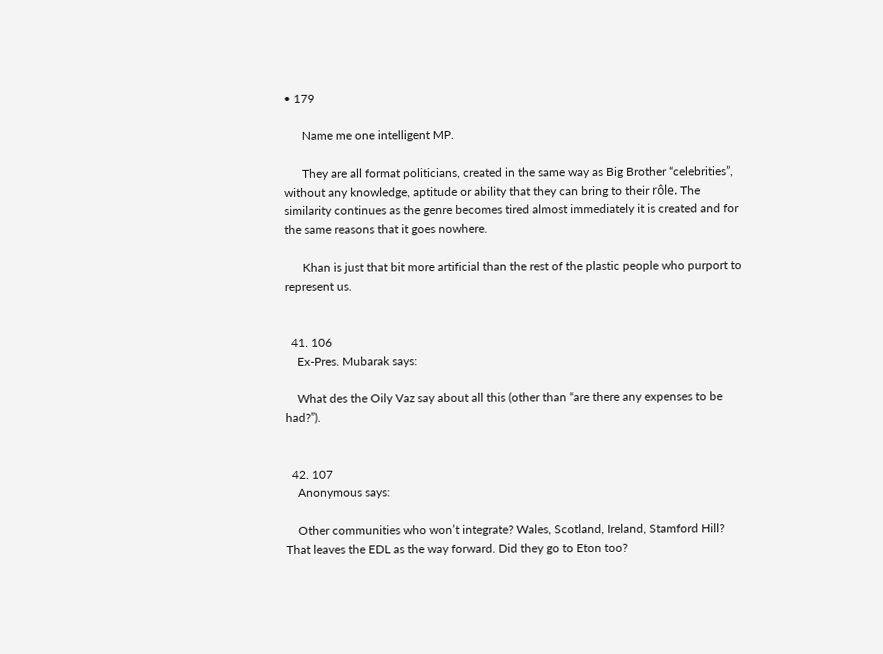• 179

      Name me one intelligent MP.

      They are all format politicians, created in the same way as Big Brother “celebrities”, without any knowledge, aptitude or ability that they can bring to their rôle. The similarity continues as the genre becomes tired almost immediately it is created and for the same reasons that it goes nowhere.

      Khan is just that bit more artificial than the rest of the plastic people who purport to represent us.


  41. 106
    Ex-Pres. Mubarak says:

    What des the Oily Vaz say about all this (other than “are there any expenses to be had?”).


  42. 107
    Anonymous says:

    Other communities who won’t integrate? Wales, Scotland, Ireland, Stamford Hill? That leaves the EDL as the way forward. Did they go to Eton too?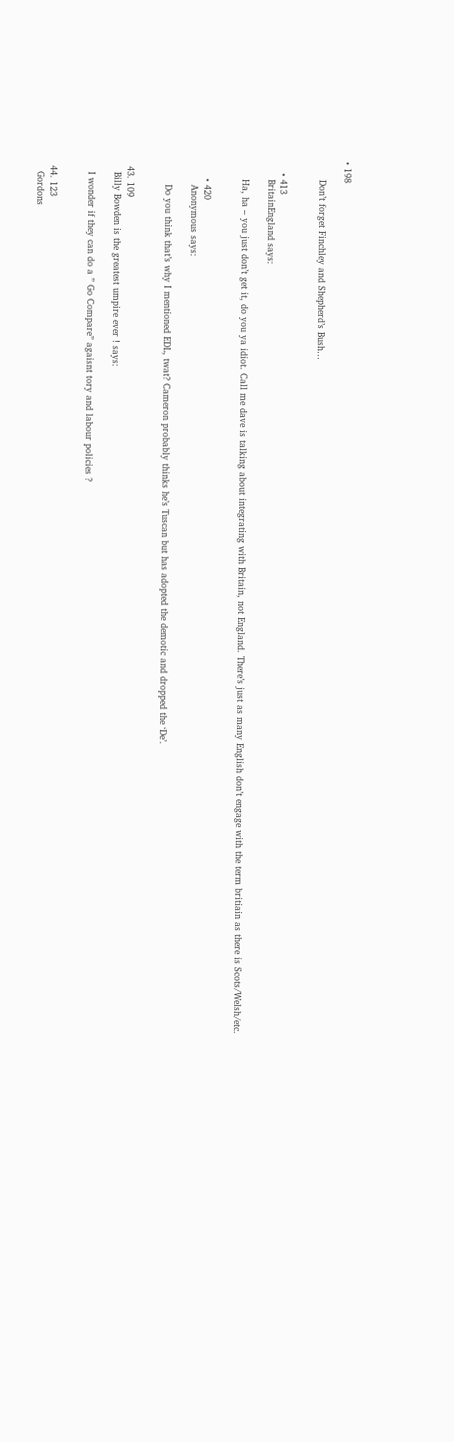• 198

      Don’t forget Finchley and Shepherd’s Bush…


    • 413
      BritainEngland says:

      Ha, ha – you just don’t get it, do you ya idiot. Call me dave is talking about integrating with Britain, not England. There’s just as many English don’t engage with the term britiain as there is Scots/Welsh/etc.


      • 420
        Anonymous says:

        Do you think that’s why I mentioned EDL, twat? Cameron probably thinks he’s Tuscan but has adopted the demotic and dropped the ‘De’.


  43. 109
    Billy Bowden is the greatest umpire ever ! says:

    I wonder if they can do a ” Go Compare” agaisnt tory and labour policies ?


  44. 123
    Gordons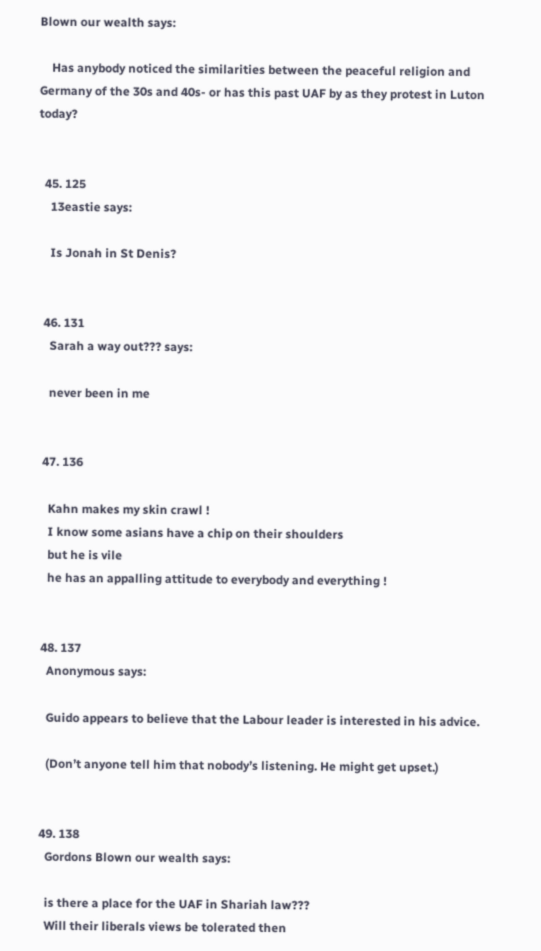Blown our wealth says:

    Has anybody noticed the similarities between the peaceful religion and Germany of the 30s and 40s- or has this past UAF by as they protest in Luton today?


  45. 125
    13eastie says:

    Is Jonah in St Denis?


  46. 131
    Sarah a way out??? says:

    never been in me


  47. 136

    Kahn makes my skin crawl !
    I know some asians have a chip on their shoulders
    but he is vile
    he has an appalling attitude to everybody and everything !


  48. 137
    Anonymous says:

    Guido appears to believe that the Labour leader is interested in his advice.

    (Don’t anyone tell him that nobody’s listening. He might get upset.)


  49. 138
    Gordons Blown our wealth says:

    is there a place for the UAF in Shariah law???
    Will their liberals views be tolerated then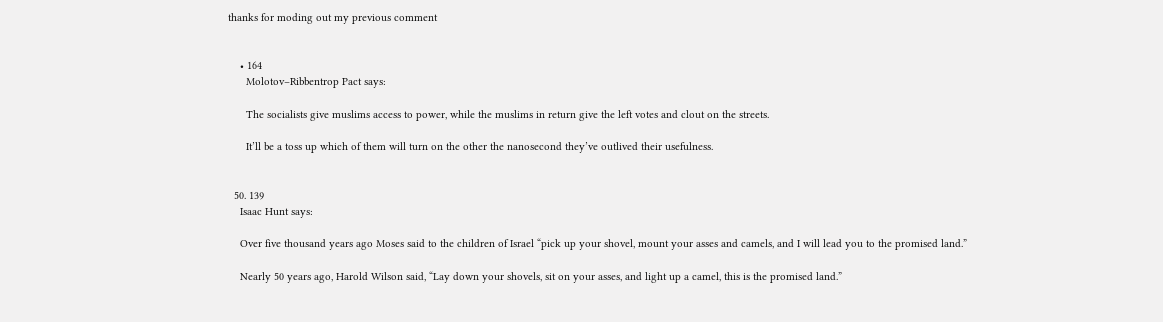thanks for moding out my previous comment


    • 164
      Molotov–Ribbentrop Pact says:

      The socialists give muslims access to power, while the muslims in return give the left votes and clout on the streets.

      It’ll be a toss up which of them will turn on the other the nanosecond they’ve outlived their usefulness.


  50. 139
    Isaac Hunt says:

    Over five thousand years ago Moses said to the children of Israel “pick up your shovel, mount your asses and camels, and I will lead you to the promised land.”

    Nearly 50 years ago, Harold Wilson said, “Lay down your shovels, sit on your asses, and light up a camel, this is the promised land.”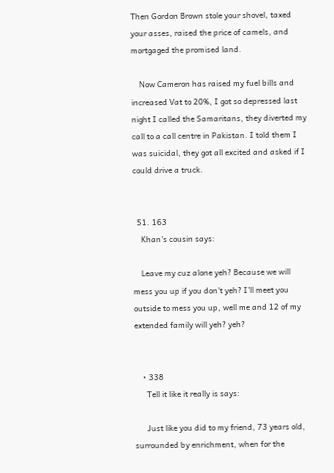Then Gordon Brown stole your shovel, taxed your asses, raised the price of camels, and mortgaged the promised land.

    Now Cameron has raised my fuel bills and increased Vat to 20%, I got so depressed last night I called the Samaritans, they diverted my call to a call centre in Pakistan. I told them I was suicidal, they got all excited and asked if I could drive a truck.


  51. 163
    Khan's cousin says:

    Leave my cuz alone yeh? Because we will mess you up if you don’t yeh? I’ll meet you outside to mess you up, well me and 12 of my extended family will yeh? yeh?


    • 338
      Tell it like it really is says:

      Just like you did to my friend, 73 years old, surrounded by enrichment, when for the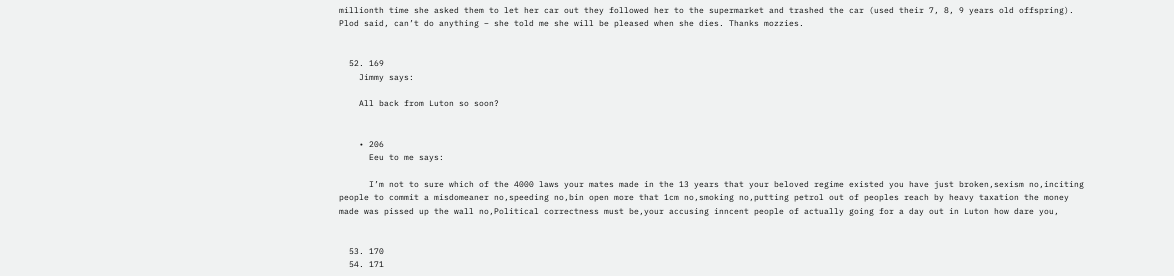millionth time she asked them to let her car out they followed her to the supermarket and trashed the car (used their 7, 8, 9 years old offspring). Plod said, can’t do anything – she told me she will be pleased when she dies. Thanks mozzies.


  52. 169
    Jimmy says:

    All back from Luton so soon?


    • 206
      Eeu to me says:

      I’m not to sure which of the 4000 laws your mates made in the 13 years that your beloved regime existed you have just broken,sexism no,inciting people to commit a misdomeaner no,speeding no,bin open more that 1cm no,smoking no,putting petrol out of peoples reach by heavy taxation the money made was pissed up the wall no,Political correctness must be,your accusing inncent people of actually going for a day out in Luton how dare you,


  53. 170
  54. 171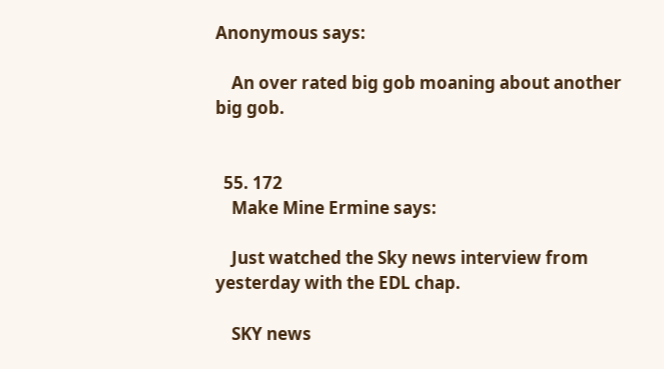Anonymous says:

    An over rated big gob moaning about another big gob.


  55. 172
    Make Mine Ermine says:

    Just watched the Sky news interview from yesterday with the EDL chap.

    SKY news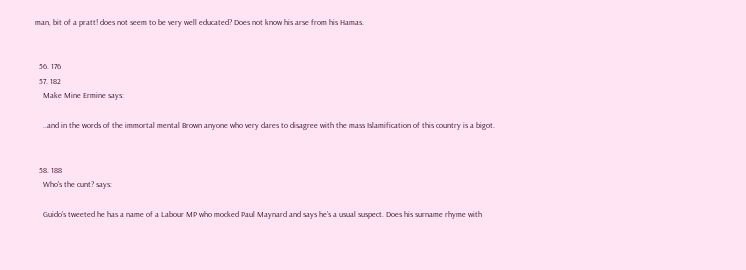man, bit of a pratt! does not seem to be very well educated? Does not know his arse from his Hamas.


  56. 176
  57. 182
    Make Mine Ermine says:

    ..and in the words of the immortal mental Brown anyone who very dares to disagree with the mass Islamification of this country is a bigot.


  58. 188
    Who's the cunt? says:

    Guido’s tweeted he has a name of a Labour MP who mocked Paul Maynard and says he’s a usual suspect. Does his surname rhyme with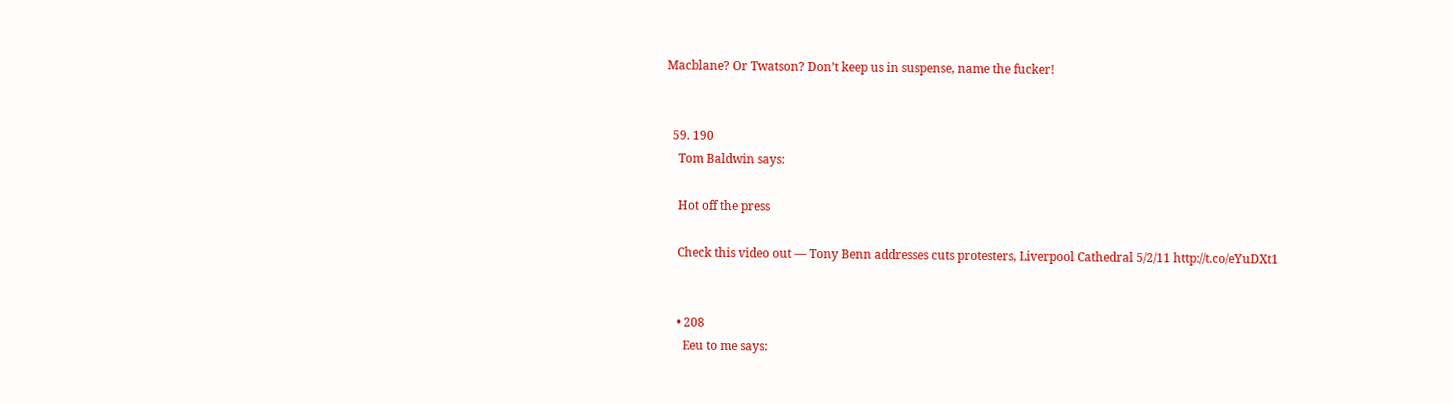Macblane? Or Twatson? Don’t keep us in suspense, name the fucker!


  59. 190
    Tom Baldwin says:

    Hot off the press

    Check this video out — Tony Benn addresses cuts protesters, Liverpool Cathedral 5/2/11 http://t.co/eYuDXt1


    • 208
      Eeu to me says: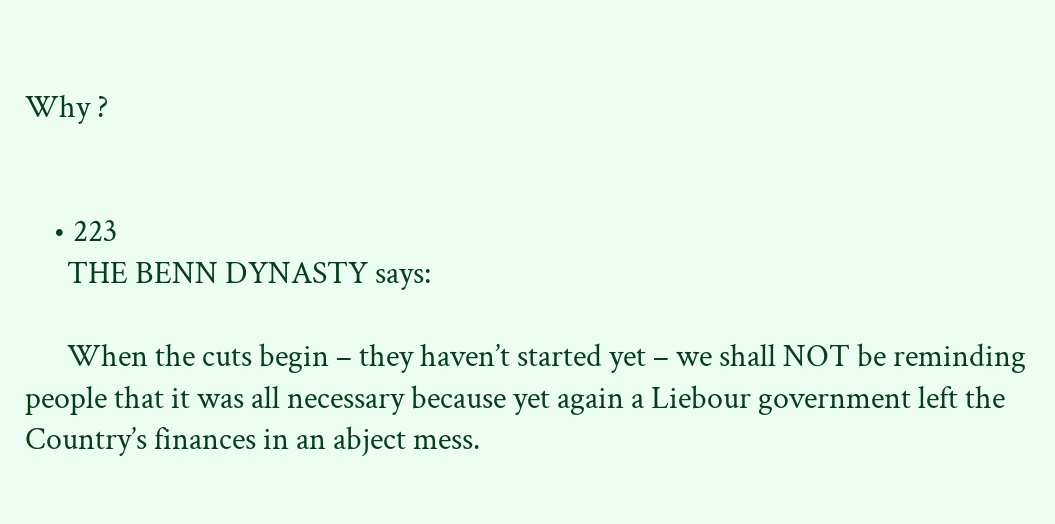Why ?


    • 223
      THE BENN DYNASTY says:

      When the cuts begin – they haven’t started yet – we shall NOT be reminding people that it was all necessary because yet again a Liebour government left the Country’s finances in an abject mess.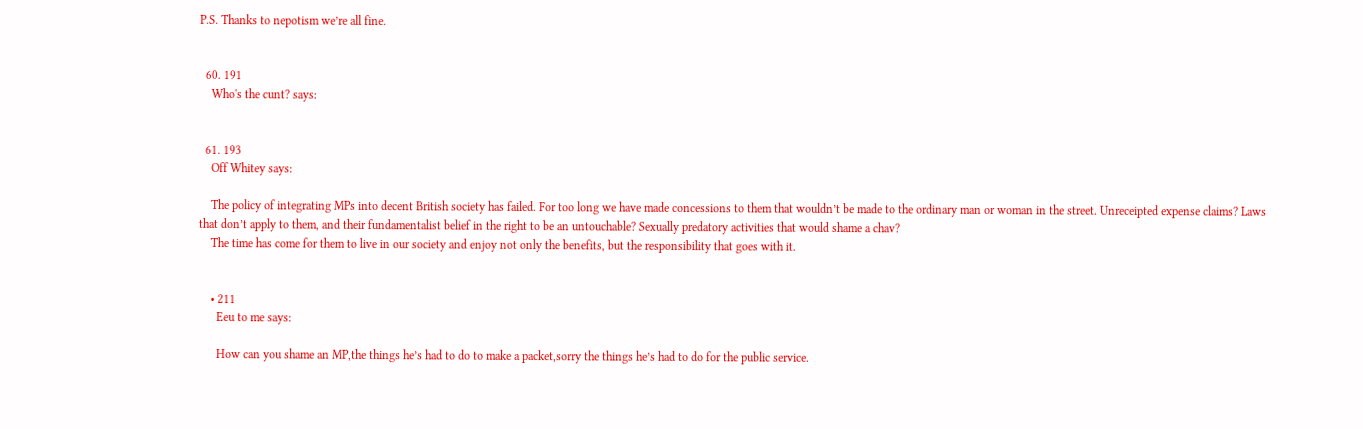P.S. Thanks to nepotism we’re all fine.


  60. 191
    Who's the cunt? says:


  61. 193
    Off Whitey says:

    The policy of integrating MPs into decent British society has failed. For too long we have made concessions to them that wouldn’t be made to the ordinary man or woman in the street. Unreceipted expense claims? Laws that don’t apply to them, and their fundamentalist belief in the right to be an untouchable? Sexually predatory activities that would shame a chav?
    The time has come for them to live in our society and enjoy not only the benefits, but the responsibility that goes with it.


    • 211
      Eeu to me says:

      How can you shame an MP,the things he’s had to do to make a packet,sorry the things he’s had to do for the public service.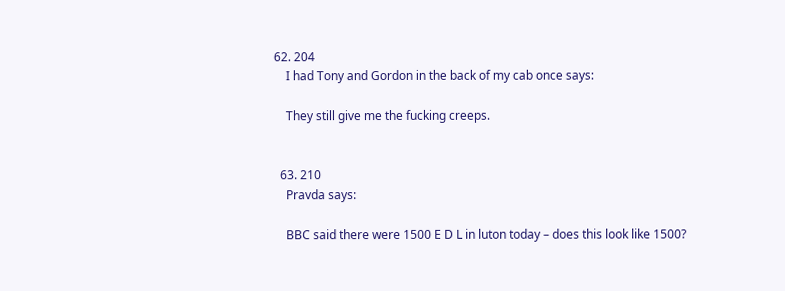62. 204
    I had Tony and Gordon in the back of my cab once says:

    They still give me the fucking creeps.


  63. 210
    Pravda says:

    BBC said there were 1500 E D L in luton today – does this look like 1500?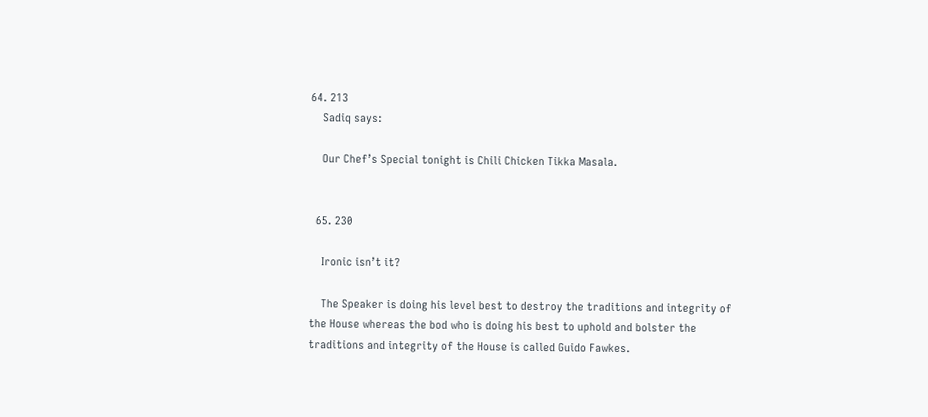64. 213
    Sadiq says:

    Our Chef’s Special tonight is Chili Chicken Tikka Masala.


  65. 230

    Ironic isn’t it?

    The Speaker is doing his level best to destroy the traditions and integrity of the House whereas the bod who is doing his best to uphold and bolster the traditions and integrity of the House is called Guido Fawkes.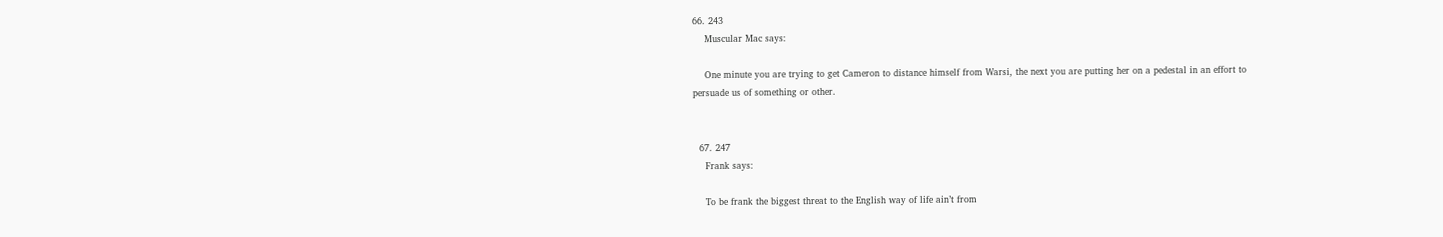66. 243
    Muscular Mac says:

    One minute you are trying to get Cameron to distance himself from Warsi, the next you are putting her on a pedestal in an effort to persuade us of something or other.


  67. 247
    Frank says:

    To be frank the biggest threat to the English way of life ain’t from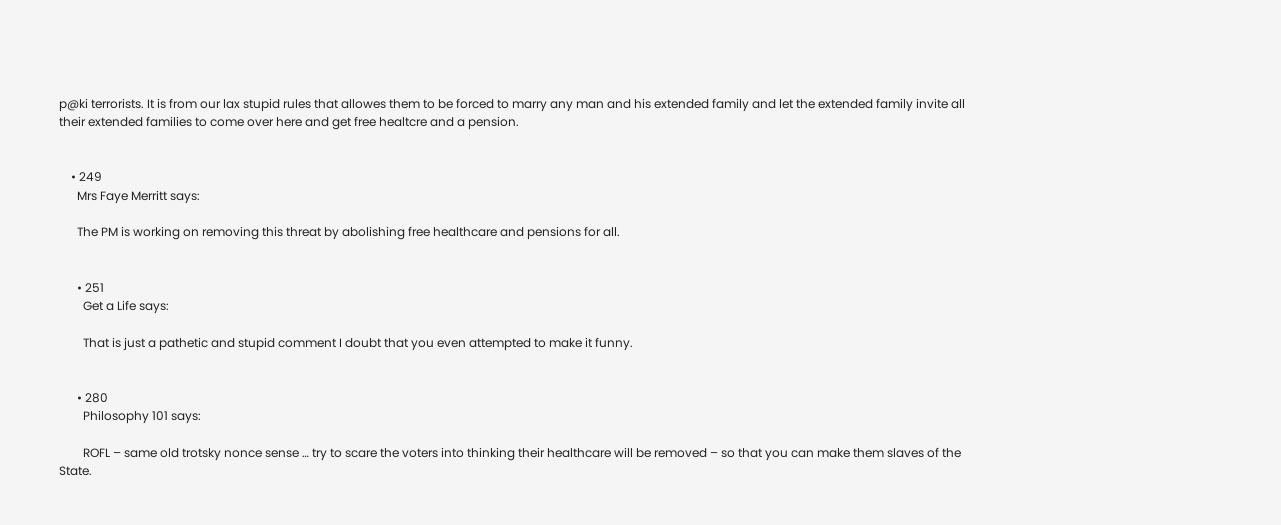p@ki terrorists. It is from our lax stupid rules that allowes them to be forced to marry any man and his extended family and let the extended family invite all their extended families to come over here and get free healtcre and a pension.


    • 249
      Mrs Faye Merritt says:

      The PM is working on removing this threat by abolishing free healthcare and pensions for all.


      • 251
        Get a Life says:

        That is just a pathetic and stupid comment I doubt that you even attempted to make it funny.


      • 280
        Philosophy 101 says:

        ROFL – same old trotsky nonce sense … try to scare the voters into thinking their healthcare will be removed – so that you can make them slaves of the State.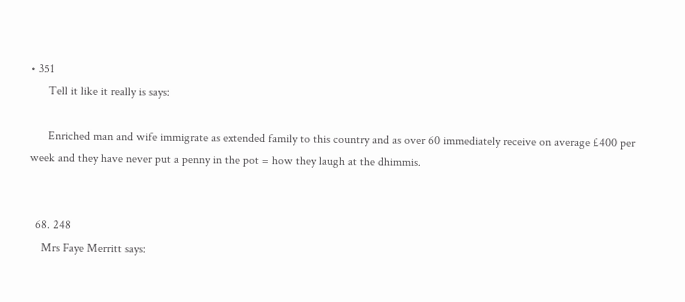• 351
      Tell it like it really is says:

      Enriched man and wife immigrate as extended family to this country and as over 60 immediately receive on average £400 per week and they have never put a penny in the pot = how they laugh at the dhimmis.


  68. 248
    Mrs Faye Merritt says: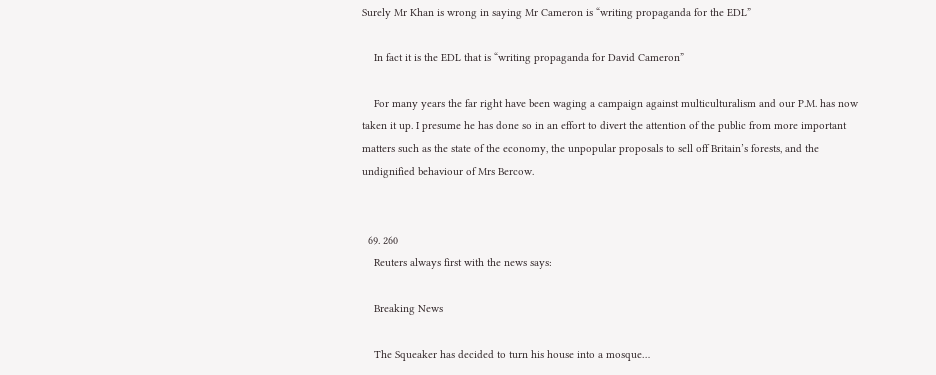Surely Mr Khan is wrong in saying Mr Cameron is “writing propaganda for the EDL”

    In fact it is the EDL that is “writing propaganda for David Cameron”

    For many years the far right have been waging a campaign against multiculturalism and our P.M. has now taken it up. I presume he has done so in an effort to divert the attention of the public from more important matters such as the state of the economy, the unpopular proposals to sell off Britain’s forests, and the undignified behaviour of Mrs Bercow.


  69. 260
    Reuters always first with the news says:

    Breaking News

    The Squeaker has decided to turn his house into a mosque…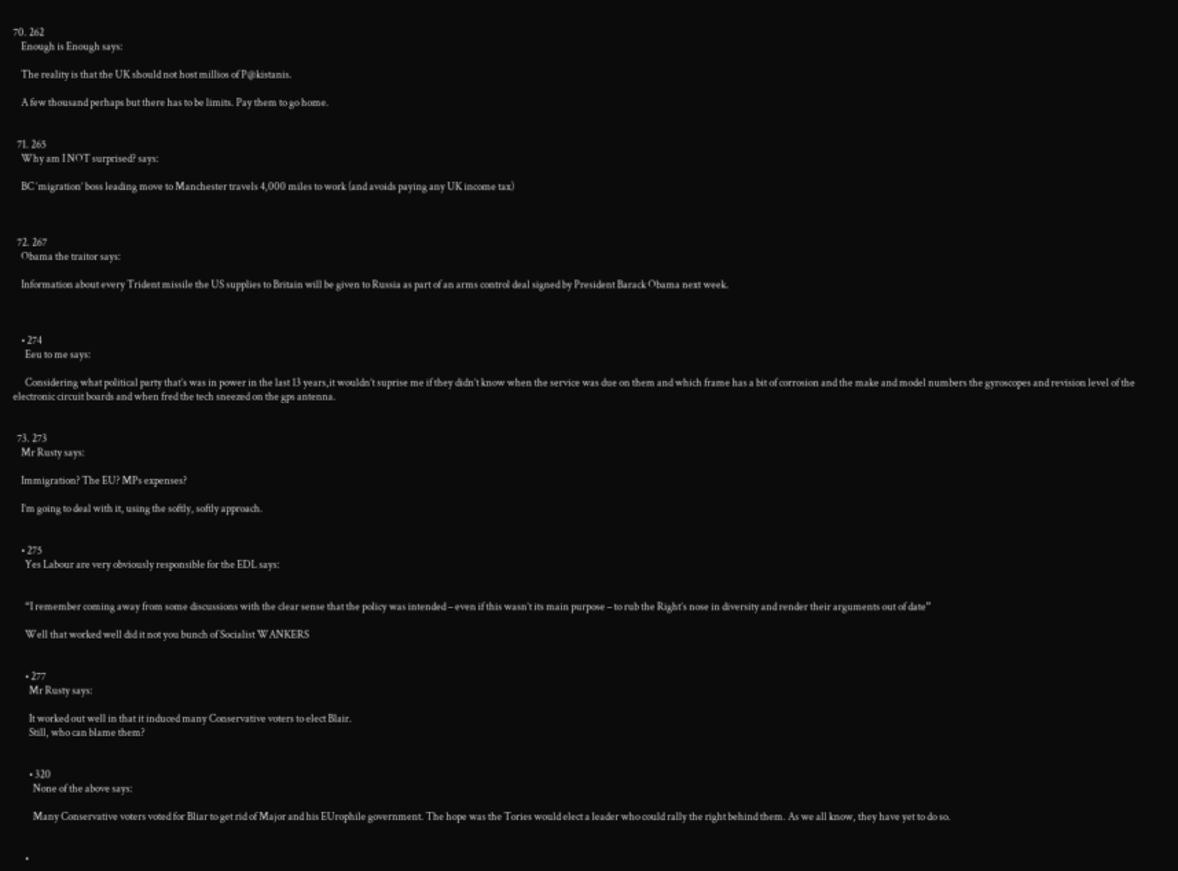70. 262
    Enough is Enough says:

    The reality is that the UK should not host millios of P@kistanis.

    A few thousand perhaps but there has to be limits. Pay them to go home.


  71. 265
    Why am I NOT surprised? says:

    BC ‘migration’ boss leading move to Manchester travels 4,000 miles to work (and avoids paying any UK income tax)



  72. 267
    Obama the traitor says:

    Information about every Trident missile the US supplies to Britain will be given to Russia as part of an arms control deal signed by President Barack Obama next week.



    • 274
      Eeu to me says:

      Considering what political party that’s was in power in the last 13 years,it wouldn’t suprise me if they didn’t know when the service was due on them and which frame has a bit of corrosion and the make and model numbers the gyroscopes and revision level of the electronic circuit boards and when fred the tech sneezed on the gps antenna.


  73. 273
    Mr Rusty says:

    Immigration? The EU? MPs expenses?

    I’m going to deal with it, using the softly, softly approach.


    • 275
      Yes Labour are very obviously responsible for the EDL says:


      “I remember coming away from some discussions with the clear sense that the policy was intended – even if this wasn’t its main purpose – to rub the Right’s nose in diversity and render their arguments out of date”

      Well that worked well did it not you bunch of Socialist WANKERS


      • 277
        Mr Rusty says:

        It worked out well in that it induced many Conservative voters to elect Blair.
        Still, who can blame them?


        • 320
          None of the above says:

          Many Conservative voters voted for Bliar to get rid of Major and his EUrophile government. The hope was the Tories would elect a leader who could rally the right behind them. As we all know, they have yet to do so.


      •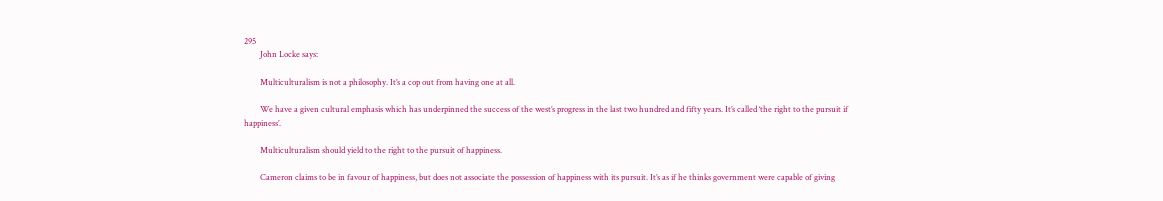295
        John Locke says:

        Multiculturalism is not a philosophy. It’s a cop out from having one at all.

        We have a given cultural emphasis which has underpinned the success of the west’s progress in the last two hundred and fifty years. It’s called ‘the right to the pursuit if happiness’.

        Multiculturalism should yield to the right to the pursuit of happiness.

        Cameron claims to be in favour of happiness, but does not associate the possession of happiness with its pursuit. It’s as if he thinks government were capable of giving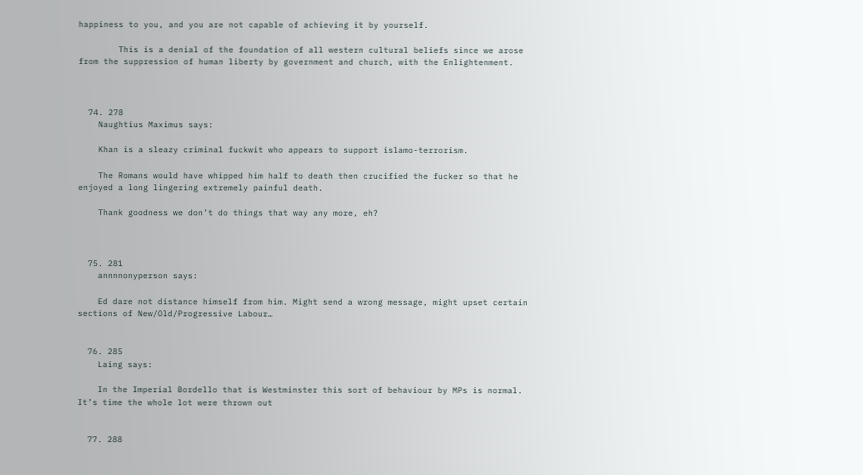happiness to you, and you are not capable of achieving it by yourself.

        This is a denial of the foundation of all western cultural beliefs since we arose from the suppression of human liberty by government and church, with the Enlightenment.



  74. 278
    Naughtius Maximus says:

    Khan is a sleazy criminal fuckwit who appears to support islamo-terrorism.

    The Romans would have whipped him half to death then crucified the fucker so that he enjoyed a long lingering extremely painful death.

    Thank goodness we don’t do things that way any more, eh?



  75. 281
    annnnonyperson says:

    Ed dare not distance himself from him. Might send a wrong message, might upset certain sections of New/Old/Progressive Labour…


  76. 285
    Laing says:

    In the Imperial Bordello that is Westminster this sort of behaviour by MPs is normal. It’s time the whole lot were thrown out


  77. 288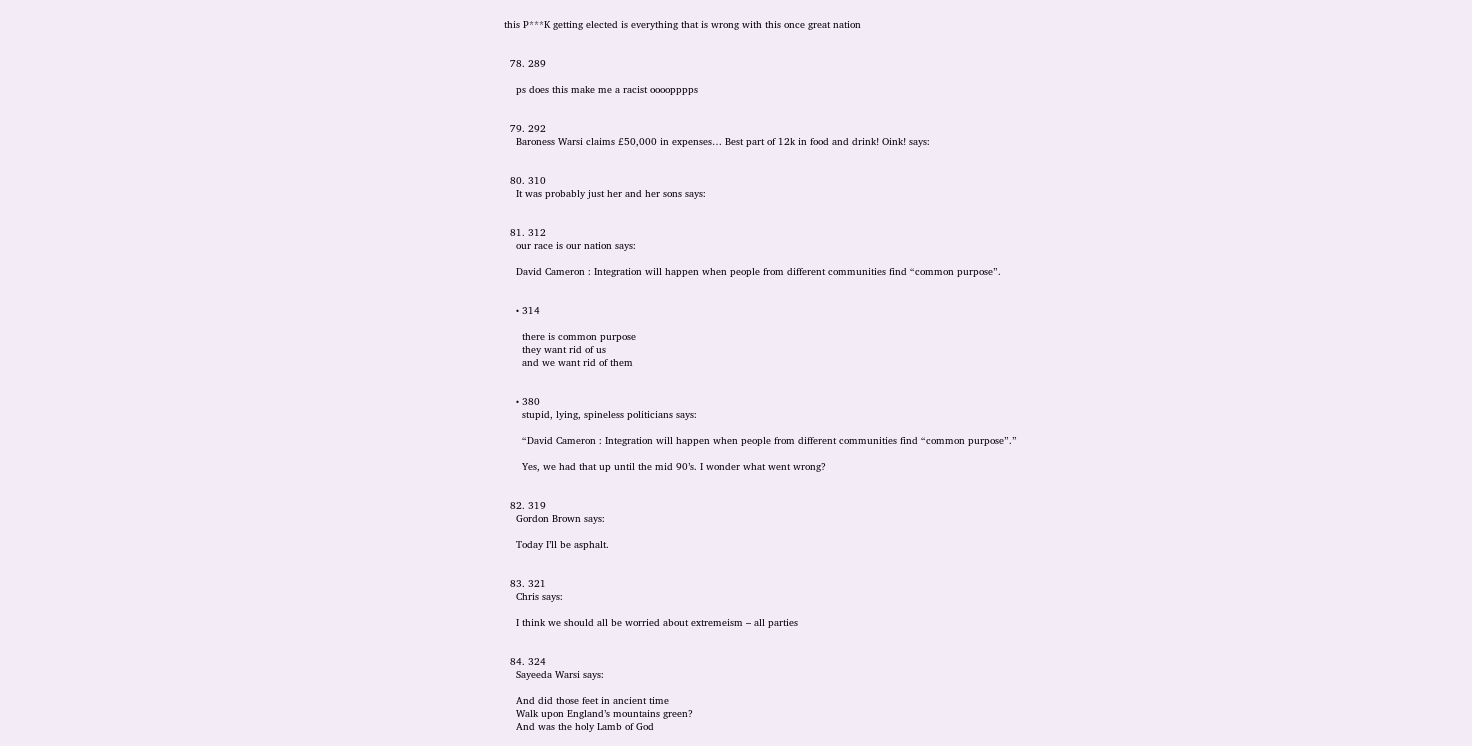this P***K getting elected is everything that is wrong with this once great nation


  78. 289

    ps does this make me a racist oooopppps


  79. 292
    Baroness Warsi claims £50,000 in expenses… Best part of 12k in food and drink! Oink! says:


  80. 310
    It was probably just her and her sons says:


  81. 312
    our race is our nation says:

    David Cameron : Integration will happen when people from different communities find “common purpose”.


    • 314

      there is common purpose
      they want rid of us
      and we want rid of them


    • 380
      stupid, lying, spineless politicians says:

      “David Cameron : Integration will happen when people from different communities find “common purpose”.”

      Yes, we had that up until the mid 90’s. I wonder what went wrong?


  82. 319
    Gordon Brown says:

    Today I’ll be asphalt.


  83. 321
    Chris says:

    I think we should all be worried about extremeism – all parties


  84. 324
    Sayeeda Warsi says:

    And did those feet in ancient time
    Walk upon England’s mountains green?
    And was the holy Lamb of God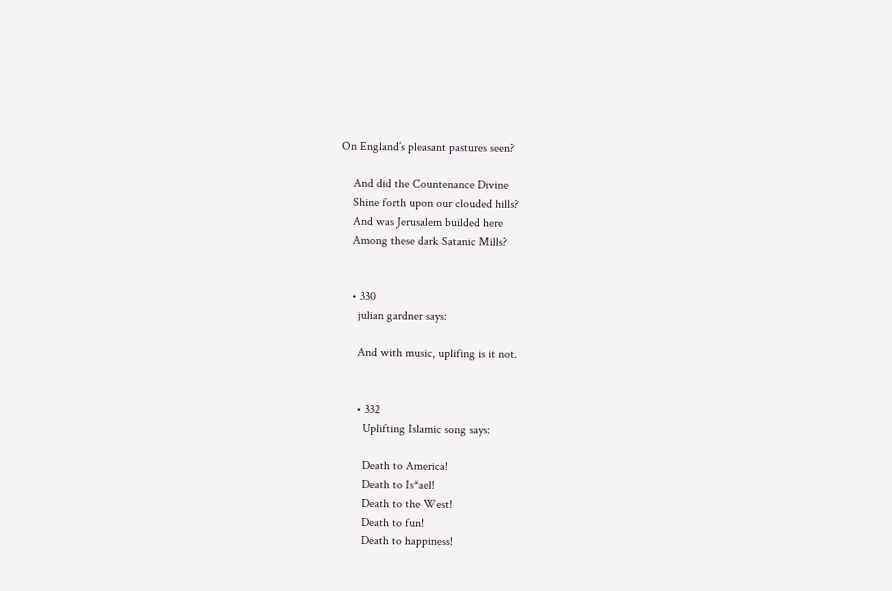On England’s pleasant pastures seen?

    And did the Countenance Divine
    Shine forth upon our clouded hills?
    And was Jerusalem builded here
    Among these dark Satanic Mills?


    • 330
      julian gardner says:

      And with music, uplifing is it not.


      • 332
        Uplifting Islamic song says:

        Death to America!
        Death to Is*ael!
        Death to the West!
        Death to fun!
        Death to happiness!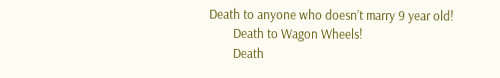Death to anyone who doesn’t marry 9 year old!
        Death to Wagon Wheels!
        Death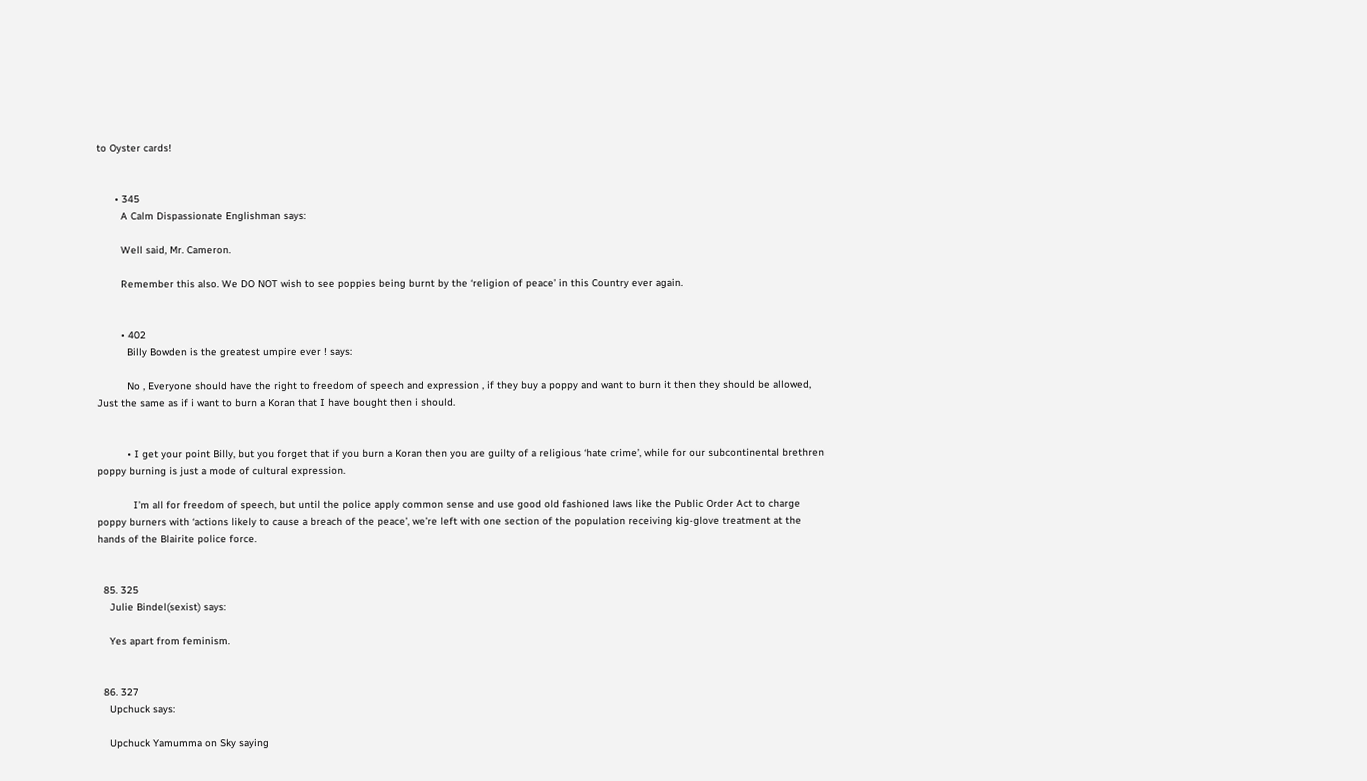to Oyster cards!


      • 345
        A Calm Dispassionate Englishman says:

        Well said, Mr. Cameron.

        Remember this also. We DO NOT wish to see poppies being burnt by the ‘religion of peace’ in this Country ever again.


        • 402
          Billy Bowden is the greatest umpire ever ! says:

          No , Everyone should have the right to freedom of speech and expression , if they buy a poppy and want to burn it then they should be allowed, Just the same as if i want to burn a Koran that I have bought then i should.


          • I get your point Billy, but you forget that if you burn a Koran then you are guilty of a religious ‘hate crime’, while for our subcontinental brethren poppy burning is just a mode of cultural expression.

            I’m all for freedom of speech, but until the police apply common sense and use good old fashioned laws like the Public Order Act to charge poppy burners with ‘actions likely to cause a breach of the peace’, we’re left with one section of the population receiving kig-glove treatment at the hands of the Blairite police force.


  85. 325
    Julie Bindel(sexist) says:

    Yes apart from feminism.


  86. 327
    Upchuck says:

    Upchuck Yamumma on Sky saying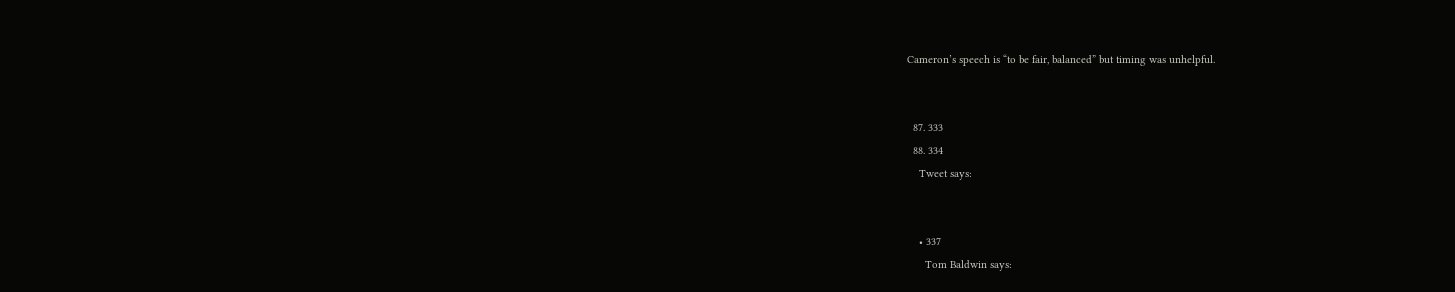Cameron’s speech is “to be fair, balanced” but timing was unhelpful.


  87. 333
  88. 334
    Tweet says:


    • 337
      Tom Baldwin says: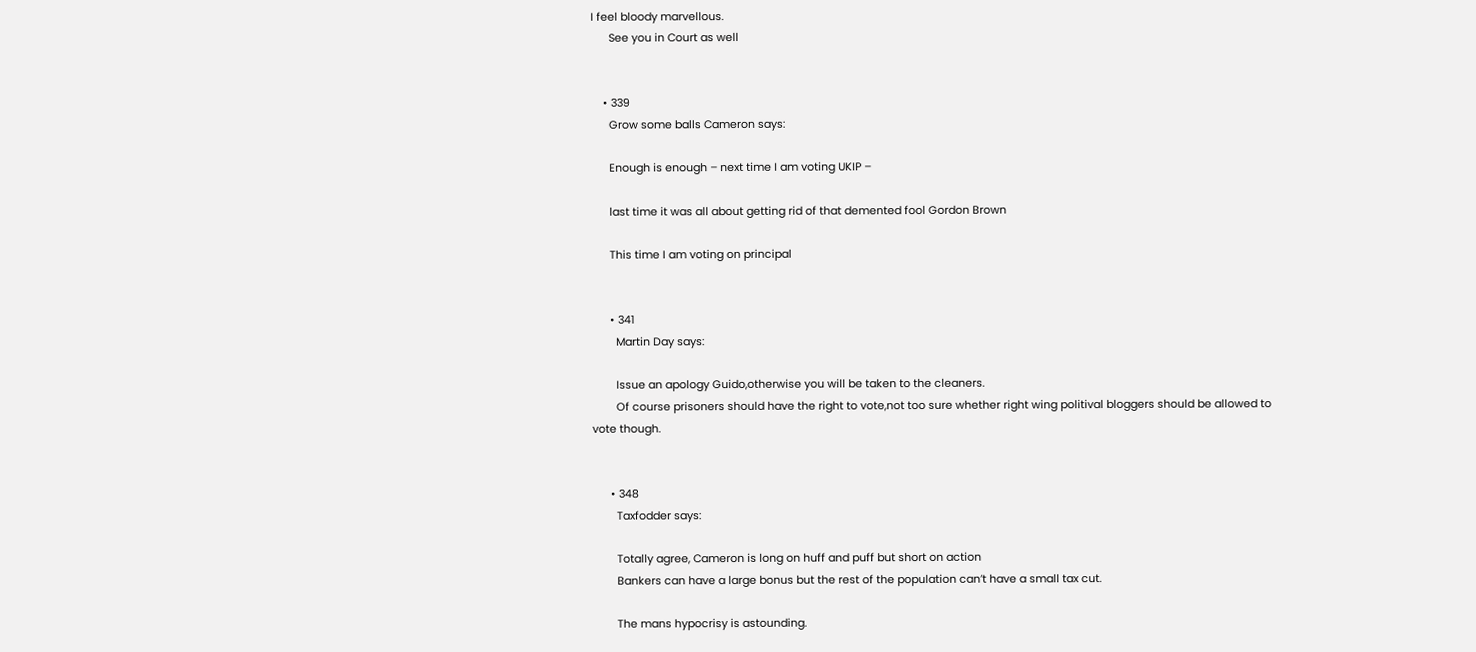I feel bloody marvellous.
      See you in Court as well


    • 339
      Grow some balls Cameron says:

      Enough is enough – next time I am voting UKIP –

      last time it was all about getting rid of that demented fool Gordon Brown

      This time I am voting on principal


      • 341
        Martin Day says:

        Issue an apology Guido,otherwise you will be taken to the cleaners.
        Of course prisoners should have the right to vote,not too sure whether right wing politival bloggers should be allowed to vote though.


      • 348
        Taxfodder says:

        Totally agree, Cameron is long on huff and puff but short on action
        Bankers can have a large bonus but the rest of the population can’t have a small tax cut.

        The mans hypocrisy is astounding.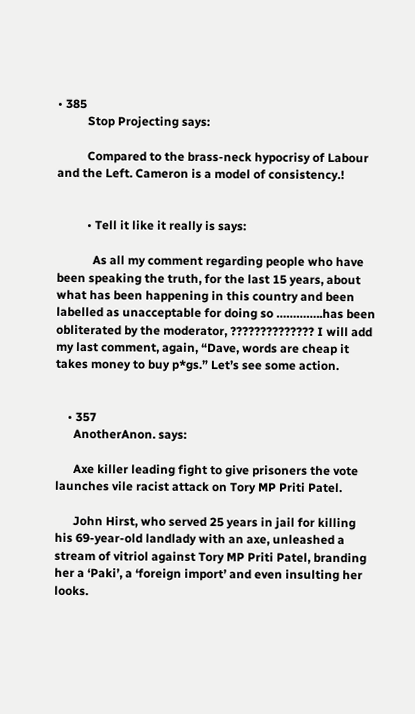• 385
          Stop Projecting says:

          Compared to the brass-neck hypocrisy of Labour and the Left. Cameron is a model of consistency.!


          • Tell it like it really is says:

            As all my comment regarding people who have been speaking the truth, for the last 15 years, about what has been happening in this country and been labelled as unacceptable for doing so …………..has been obliterated by the moderator, ?????????????? I will add my last comment, again, “Dave, words are cheap it takes money to buy p*gs.” Let’s see some action.


    • 357
      AnotherAnon. says:

      Axe killer leading fight to give prisoners the vote launches vile racist attack on Tory MP Priti Patel.

      John Hirst, who served 25 years in jail for killing his 69-year-old landlady with an axe, unleashed a stream of vitriol against Tory MP Priti Patel, branding her a ‘Paki’, a ‘foreign import’ and even insulting her looks.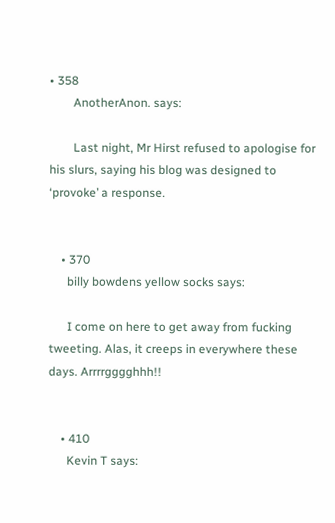• 358
        AnotherAnon. says:

        Last night, Mr Hirst refused to apologise for his slurs, saying his blog was designed to ‘provoke’ a response.


    • 370
      billy bowdens yellow socks says:

      I come on here to get away from fucking tweeting. Alas, it creeps in everywhere these days. Arrrrgggghhh!!


    • 410
      Kevin T says: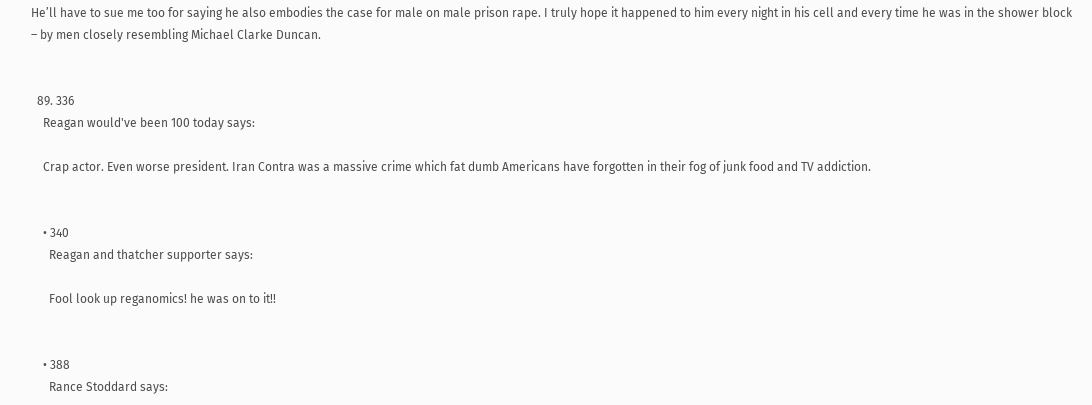He’ll have to sue me too for saying he also embodies the case for male on male prison rape. I truly hope it happened to him every night in his cell and every time he was in the shower block – by men closely resembling Michael Clarke Duncan.


  89. 336
    Reagan would've been 100 today says:

    Crap actor. Even worse president. Iran Contra was a massive crime which fat dumb Americans have forgotten in their fog of junk food and TV addiction.


    • 340
      Reagan and thatcher supporter says:

      Fool look up reganomics! he was on to it!!


    • 388
      Rance Stoddard says: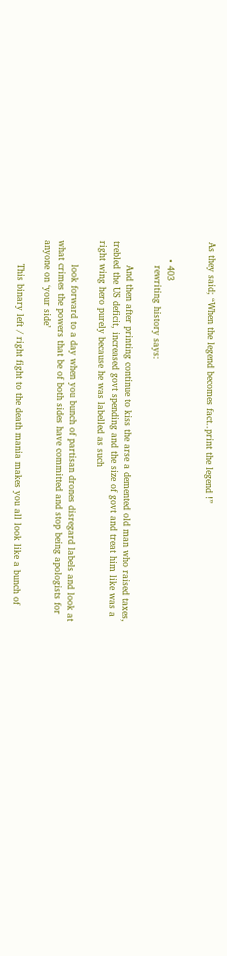As they said; “When the legend becomes fact..print the legend !”


      • 403
        rewriting history says:

        And then after printing continue to kiss the arse a demented old man who raised taxes, trebled the US deficit, increased govt spending and the size of govt and treat him like was a right wing hero purely because he was labelled as such

        look forward to a day when you bunch of partisan drones disregard labels and look at what crimes the powers that be of both sides have committed and stop being apologists for anyone on ‘your side’

        This binary left / right fight to the death mania makes you all look like a bunch of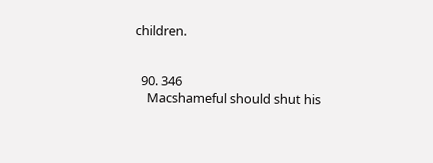children.


  90. 346
    Macshameful should shut his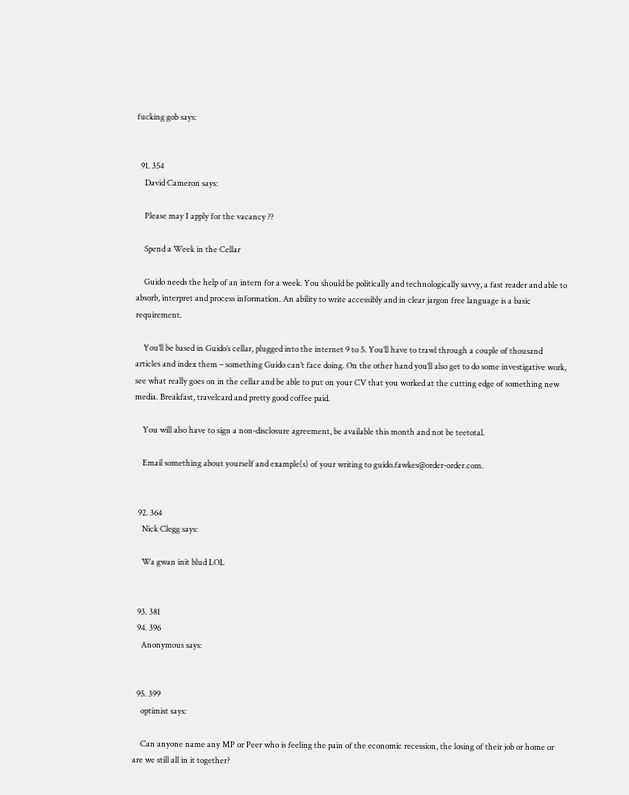fucking gob says:


  91. 354
    David Cameron says:

    Please may I apply for the vacancy ??

    Spend a Week in the Cellar

    Guido needs the help of an intern for a week. You should be politically and technologically savvy, a fast reader and able to absorb, interpret and process information. An ability to write accessibly and in clear jargon free language is a basic requirement.

    You’ll be based in Guido’s cellar, plugged into the internet 9 to 5. You’ll have to trawl through a couple of thousand articles and index them – something Guido can’t face doing. On the other hand you’ll also get to do some investigative work, see what really goes on in the cellar and be able to put on your CV that you worked at the cutting edge of something new media. Breakfast, travelcard and pretty good coffee paid.

    You will also have to sign a non-disclosure agreement, be available this month and not be teetotal.

    Email something about yourself and example(s) of your writing to guido.fawkes@order-order.com.


  92. 364
    Nick Clegg says:

    Wa gwan init blud LOL


  93. 381
  94. 396
    Anonymous says:


  95. 399
    optimist says:

    Can anyone name any MP or Peer who is feeling the pain of the economic recession, the losing of their job or home or are we still all in it together?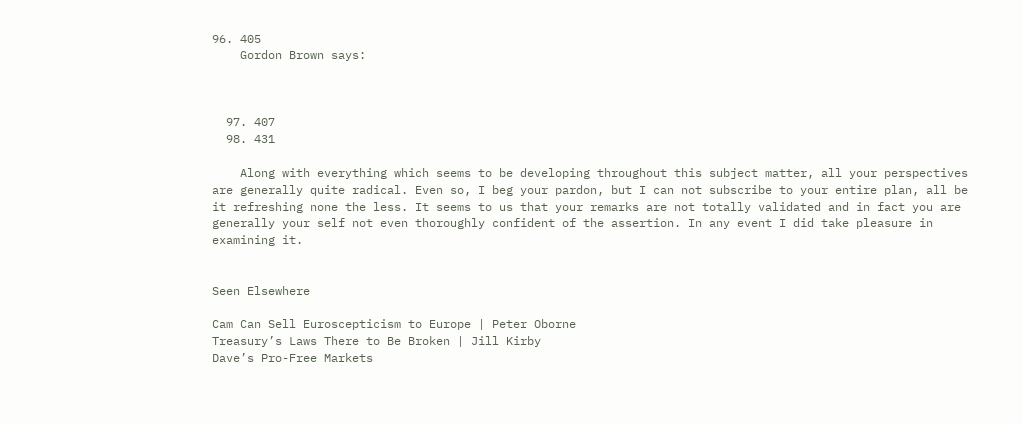96. 405
    Gordon Brown says:



  97. 407
  98. 431

    Along with everything which seems to be developing throughout this subject matter, all your perspectives are generally quite radical. Even so, I beg your pardon, but I can not subscribe to your entire plan, all be it refreshing none the less. It seems to us that your remarks are not totally validated and in fact you are generally your self not even thoroughly confident of the assertion. In any event I did take pleasure in examining it.


Seen Elsewhere

Cam Can Sell Euroscepticism to Europe | Peter Oborne
Treasury’s Laws There to Be Broken | Jill Kirby
Dave’s Pro-Free Markets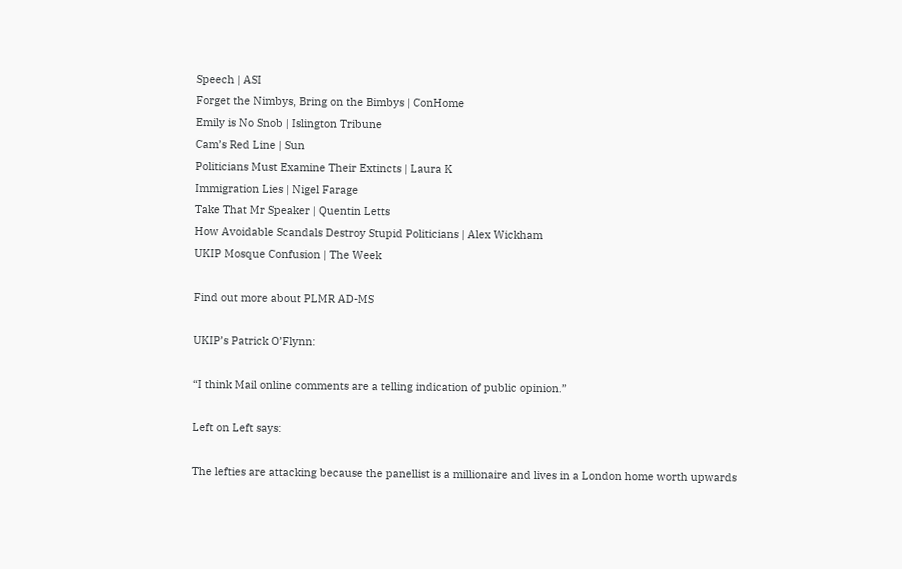Speech | ASI
Forget the Nimbys, Bring on the Bimbys | ConHome
Emily is No Snob | Islington Tribune
Cam’s Red Line | Sun
Politicians Must Examine Their Extincts | Laura K
Immigration Lies | Nigel Farage
Take That Mr Speaker | Quentin Letts
How Avoidable Scandals Destroy Stupid Politicians | Alex Wickham
UKIP Mosque Confusion | The Week

Find out more about PLMR AD-MS

UKIP’s Patrick O’Flynn:

“I think Mail online comments are a telling indication of public opinion.”

Left on Left says:

The lefties are attacking because the panellist is a millionaire and lives in a London home worth upwards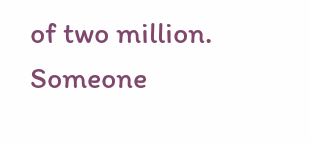of two million. Someone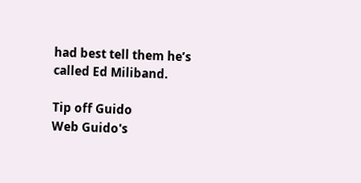had best tell them he’s called Ed Miliband.

Tip off Guido
Web Guido's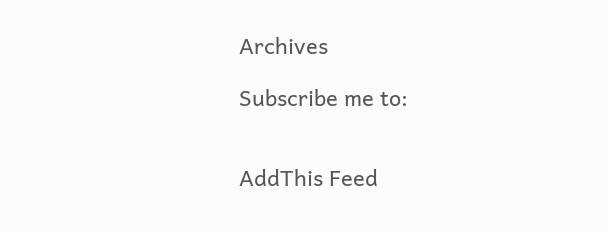Archives

Subscribe me to:


AddThis Feed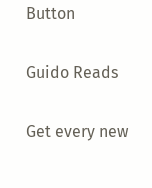Button

Guido Reads

Get every new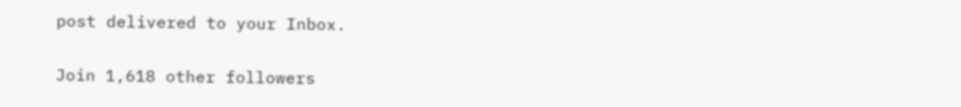post delivered to your Inbox.

Join 1,618 other followers